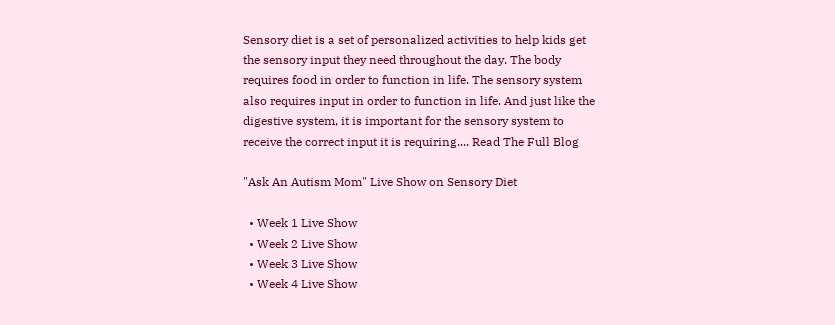Sensory diet is a set of personalized activities to help kids get the sensory input they need throughout the day. The body requires food in order to function in life. The sensory system also requires input in order to function in life. And just like the digestive system, it is important for the sensory system to receive the correct input it is requiring.... Read The Full Blog

"Ask An Autism Mom" Live Show on Sensory Diet

  • Week 1 Live Show
  • Week 2 Live Show
  • Week 3 Live Show
  • Week 4 Live Show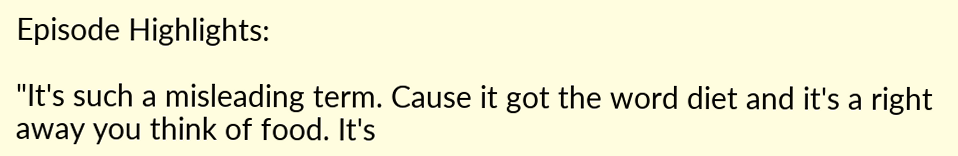Episode Highlights:

"It's such a misleading term. Cause it got the word diet and it's a right away you think of food. It's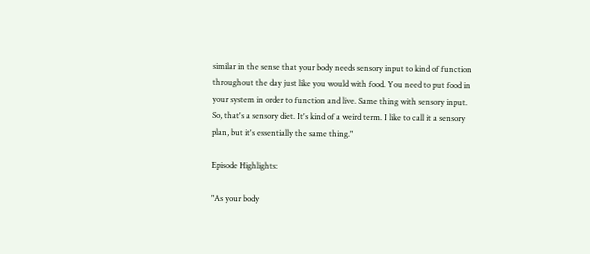similar in the sense that your body needs sensory input to kind of function throughout the day just like you would with food. You need to put food in your system in order to function and live. Same thing with sensory input. So, that's a sensory diet. It's kind of a weird term. I like to call it a sensory plan, but it's essentially the same thing."

Episode Highlights:

"As your body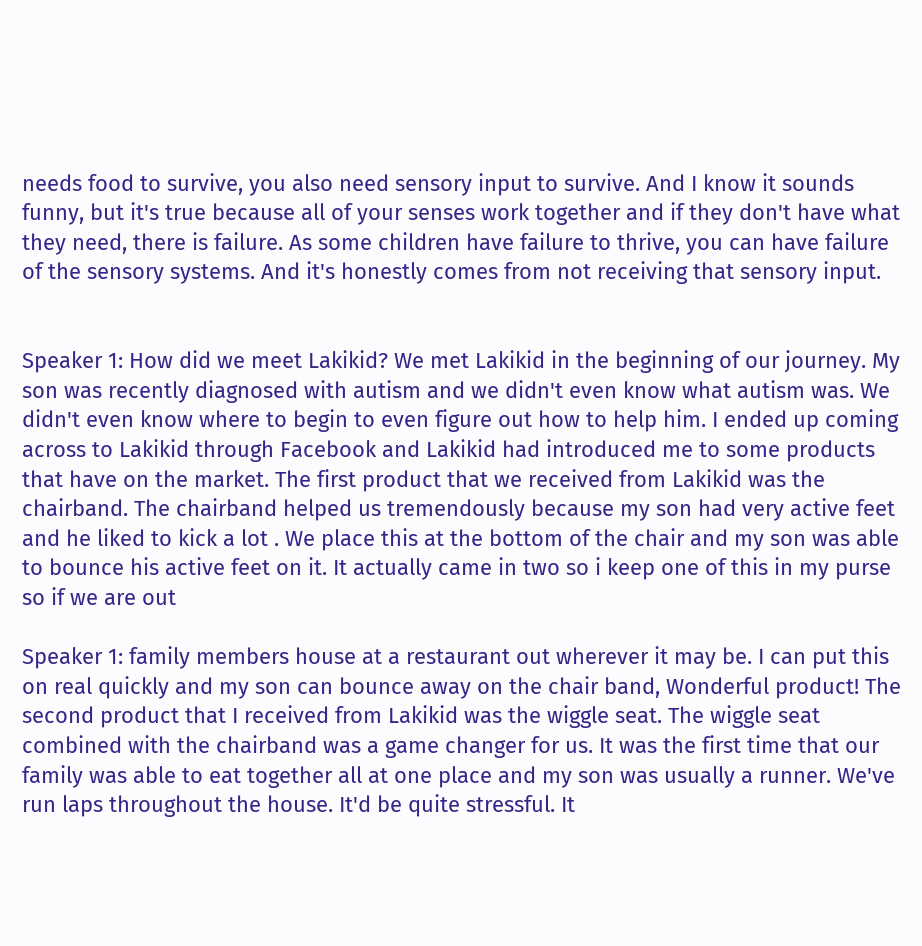needs food to survive, you also need sensory input to survive. And I know it sounds funny, but it's true because all of your senses work together and if they don't have what they need, there is failure. As some children have failure to thrive, you can have failure of the sensory systems. And it's honestly comes from not receiving that sensory input.


Speaker 1: How did we meet Lakikid? We met Lakikid in the beginning of our journey. My son was recently diagnosed with autism and we didn't even know what autism was. We didn't even know where to begin to even figure out how to help him. I ended up coming across to Lakikid through Facebook and Lakikid had introduced me to some products that have on the market. The first product that we received from Lakikid was the chairband. The chairband helped us tremendously because my son had very active feet and he liked to kick a lot . We place this at the bottom of the chair and my son was able to bounce his active feet on it. It actually came in two so i keep one of this in my purse so if we are out

Speaker 1: family members house at a restaurant out wherever it may be. I can put this on real quickly and my son can bounce away on the chair band, Wonderful product! The second product that I received from Lakikid was the wiggle seat. The wiggle seat combined with the chairband was a game changer for us. It was the first time that our family was able to eat together all at one place and my son was usually a runner. We've run laps throughout the house. It'd be quite stressful. It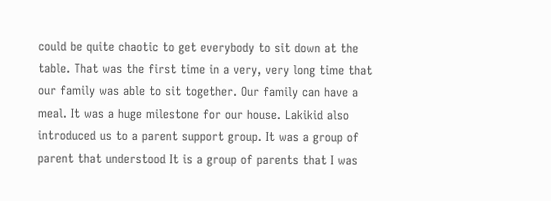could be quite chaotic to get everybody to sit down at the table. That was the first time in a very, very long time that our family was able to sit together. Our family can have a meal. It was a huge milestone for our house. Lakikid also introduced us to a parent support group. It was a group of parent that understood It is a group of parents that I was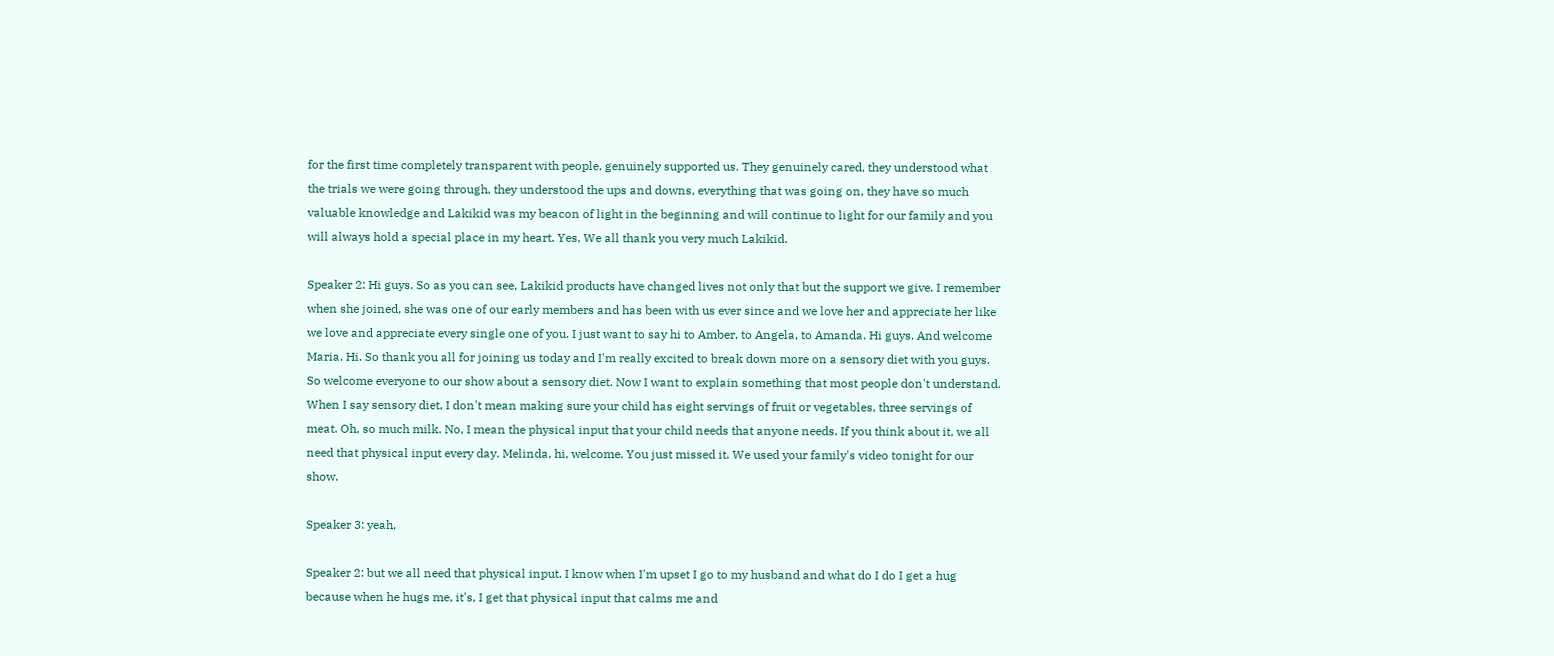for the first time completely transparent with people, genuinely supported us. They genuinely cared, they understood what the trials we were going through, they understood the ups and downs, everything that was going on, they have so much valuable knowledge and Lakikid was my beacon of light in the beginning and will continue to light for our family and you will always hold a special place in my heart. Yes, We all thank you very much Lakikid.

Speaker 2: Hi guys. So as you can see, Lakikid products have changed lives not only that but the support we give. I remember when she joined, she was one of our early members and has been with us ever since and we love her and appreciate her like we love and appreciate every single one of you. I just want to say hi to Amber, to Angela, to Amanda. Hi guys. And welcome Maria. Hi. So thank you all for joining us today and I'm really excited to break down more on a sensory diet with you guys. So welcome everyone to our show about a sensory diet. Now I want to explain something that most people don't understand. When I say sensory diet, I don't mean making sure your child has eight servings of fruit or vegetables, three servings of meat. Oh, so much milk. No, I mean the physical input that your child needs that anyone needs. If you think about it, we all need that physical input every day. Melinda, hi, welcome. You just missed it. We used your family's video tonight for our show.

Speaker 3: yeah,

Speaker 2: but we all need that physical input. I know when I'm upset I go to my husband and what do I do I get a hug because when he hugs me, it's, I get that physical input that calms me and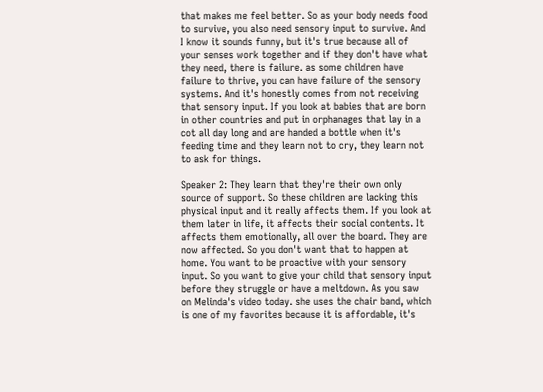that makes me feel better. So as your body needs food to survive, you also need sensory input to survive. And I know it sounds funny, but it's true because all of your senses work together and if they don't have what they need, there is failure. as some children have failure to thrive, you can have failure of the sensory systems. And it's honestly comes from not receiving that sensory input. If you look at babies that are born in other countries and put in orphanages that lay in a cot all day long and are handed a bottle when it's feeding time and they learn not to cry, they learn not to ask for things.

Speaker 2: They learn that they're their own only source of support. So these children are lacking this physical input and it really affects them. If you look at them later in life, it affects their social contents. It affects them emotionally, all over the board. They are now affected. So you don't want that to happen at home. You want to be proactive with your sensory input. So you want to give your child that sensory input before they struggle or have a meltdown. As you saw on Melinda's video today. she uses the chair band, which is one of my favorites because it is affordable, it's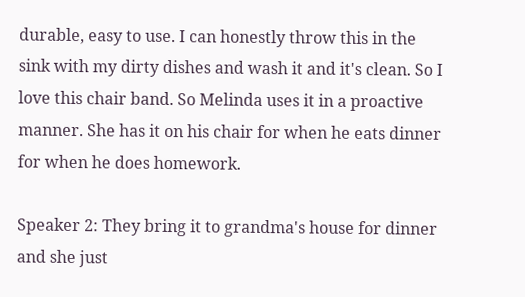durable, easy to use. I can honestly throw this in the sink with my dirty dishes and wash it and it's clean. So I love this chair band. So Melinda uses it in a proactive manner. She has it on his chair for when he eats dinner for when he does homework.

Speaker 2: They bring it to grandma's house for dinner and she just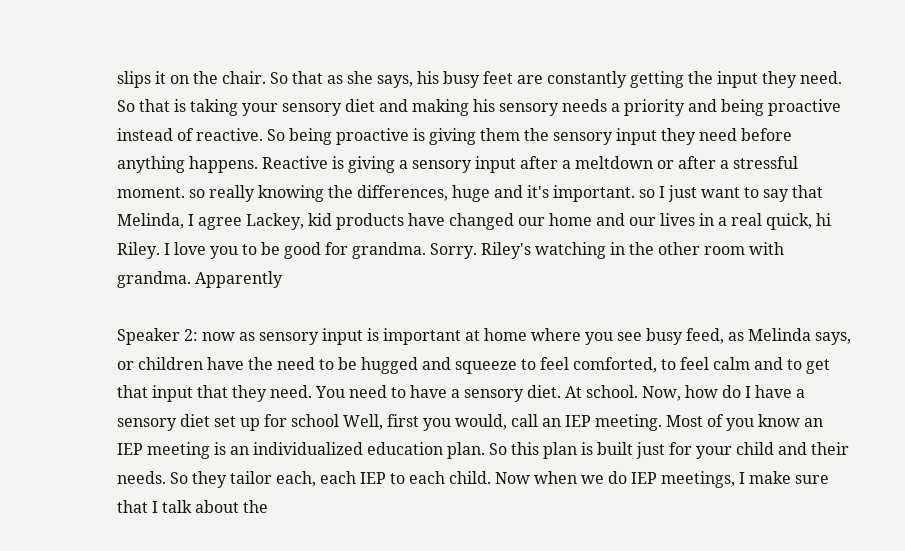slips it on the chair. So that as she says, his busy feet are constantly getting the input they need. So that is taking your sensory diet and making his sensory needs a priority and being proactive instead of reactive. So being proactive is giving them the sensory input they need before anything happens. Reactive is giving a sensory input after a meltdown or after a stressful moment. so really knowing the differences, huge and it's important. so I just want to say that Melinda, I agree Lackey, kid products have changed our home and our lives in a real quick, hi Riley. I love you to be good for grandma. Sorry. Riley's watching in the other room with grandma. Apparently

Speaker 2: now as sensory input is important at home where you see busy feed, as Melinda says, or children have the need to be hugged and squeeze to feel comforted, to feel calm and to get that input that they need. You need to have a sensory diet. At school. Now, how do I have a sensory diet set up for school Well, first you would, call an IEP meeting. Most of you know an IEP meeting is an individualized education plan. So this plan is built just for your child and their needs. So they tailor each, each IEP to each child. Now when we do IEP meetings, I make sure that I talk about the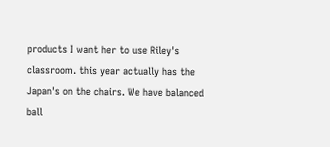products I want her to use Riley's classroom. this year actually has the Japan's on the chairs. We have balanced ball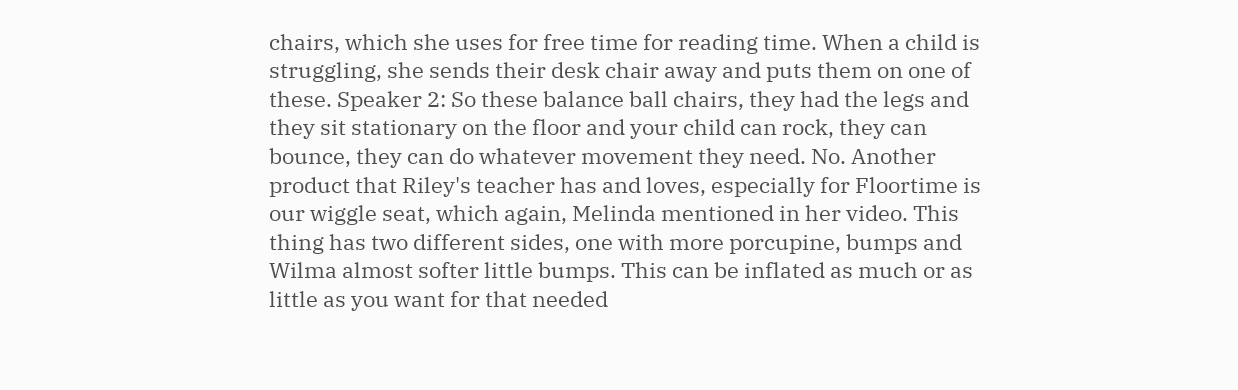chairs, which she uses for free time for reading time. When a child is struggling, she sends their desk chair away and puts them on one of these. Speaker 2: So these balance ball chairs, they had the legs and they sit stationary on the floor and your child can rock, they can bounce, they can do whatever movement they need. No. Another product that Riley's teacher has and loves, especially for Floortime is our wiggle seat, which again, Melinda mentioned in her video. This thing has two different sides, one with more porcupine, bumps and Wilma almost softer little bumps. This can be inflated as much or as little as you want for that needed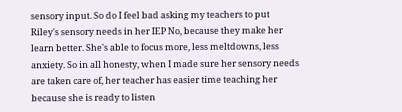sensory input. So do I feel bad asking my teachers to put Riley's sensory needs in her IEP No, because they make her learn better. She's able to focus more, less meltdowns, less anxiety. So in all honesty, when I made sure her sensory needs are taken care of, her teacher has easier time teaching her because she is ready to listen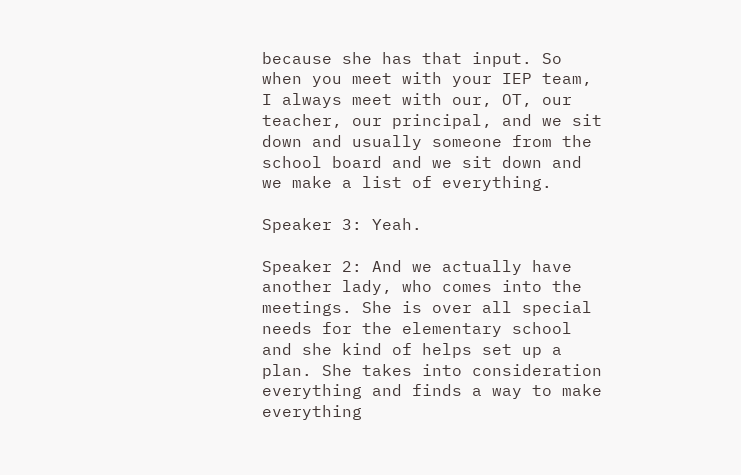because she has that input. So when you meet with your IEP team, I always meet with our, OT, our teacher, our principal, and we sit down and usually someone from the school board and we sit down and we make a list of everything.

Speaker 3: Yeah.

Speaker 2: And we actually have another lady, who comes into the meetings. She is over all special needs for the elementary school and she kind of helps set up a plan. She takes into consideration everything and finds a way to make everything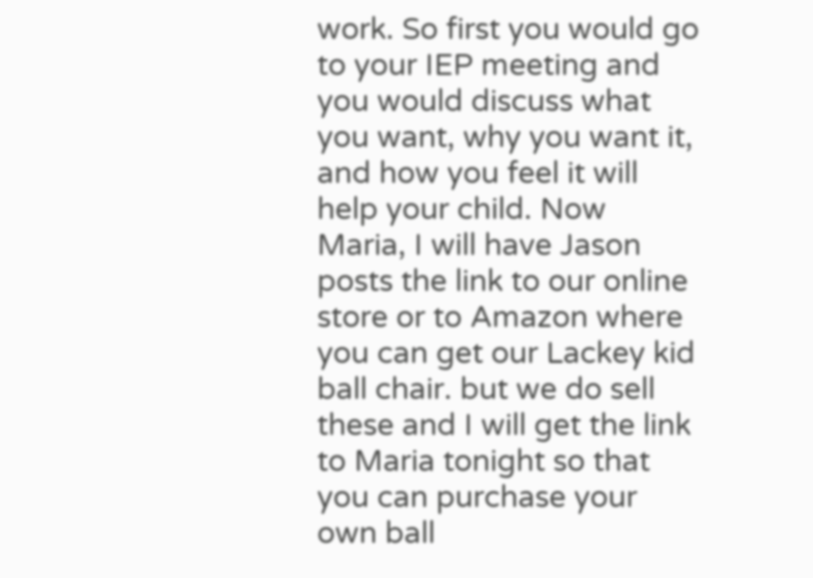work. So first you would go to your IEP meeting and you would discuss what you want, why you want it, and how you feel it will help your child. Now Maria, I will have Jason posts the link to our online store or to Amazon where you can get our Lackey kid ball chair. but we do sell these and I will get the link to Maria tonight so that you can purchase your own ball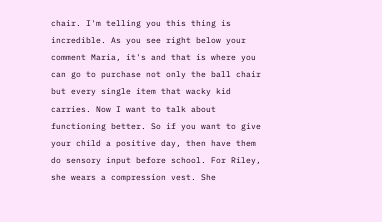chair. I'm telling you this thing is incredible. As you see right below your comment Maria, it's and that is where you can go to purchase not only the ball chair but every single item that wacky kid carries. Now I want to talk about functioning better. So if you want to give your child a positive day, then have them do sensory input before school. For Riley, she wears a compression vest. She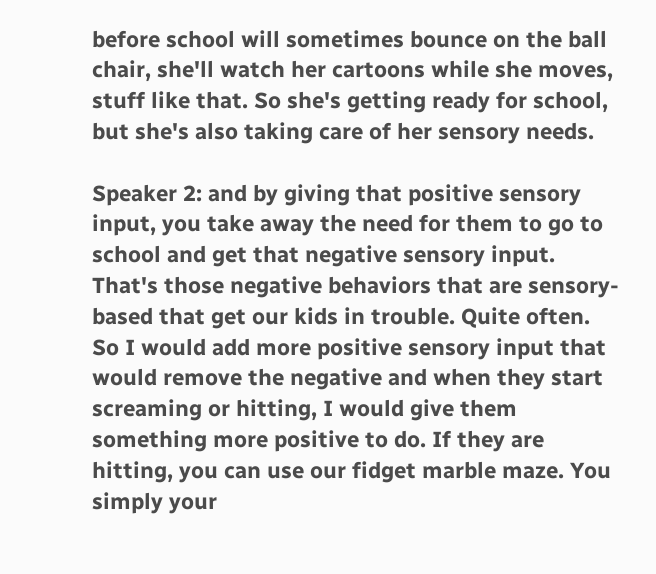before school will sometimes bounce on the ball chair, she'll watch her cartoons while she moves, stuff like that. So she's getting ready for school, but she's also taking care of her sensory needs.

Speaker 2: and by giving that positive sensory input, you take away the need for them to go to school and get that negative sensory input. That's those negative behaviors that are sensory-based that get our kids in trouble. Quite often. So I would add more positive sensory input that would remove the negative and when they start screaming or hitting, I would give them something more positive to do. If they are hitting, you can use our fidget marble maze. You simply your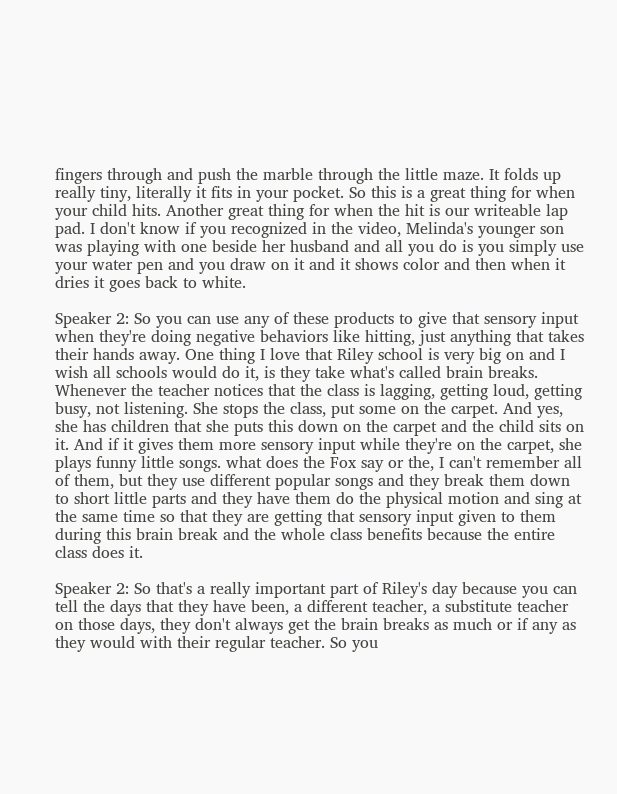fingers through and push the marble through the little maze. It folds up really tiny, literally it fits in your pocket. So this is a great thing for when your child hits. Another great thing for when the hit is our writeable lap pad. I don't know if you recognized in the video, Melinda's younger son was playing with one beside her husband and all you do is you simply use your water pen and you draw on it and it shows color and then when it dries it goes back to white.

Speaker 2: So you can use any of these products to give that sensory input when they're doing negative behaviors like hitting, just anything that takes their hands away. One thing I love that Riley school is very big on and I wish all schools would do it, is they take what's called brain breaks. Whenever the teacher notices that the class is lagging, getting loud, getting busy, not listening. She stops the class, put some on the carpet. And yes, she has children that she puts this down on the carpet and the child sits on it. And if it gives them more sensory input while they're on the carpet, she plays funny little songs. what does the Fox say or the, I can't remember all of them, but they use different popular songs and they break them down to short little parts and they have them do the physical motion and sing at the same time so that they are getting that sensory input given to them during this brain break and the whole class benefits because the entire class does it.

Speaker 2: So that's a really important part of Riley's day because you can tell the days that they have been, a different teacher, a substitute teacher on those days, they don't always get the brain breaks as much or if any as they would with their regular teacher. So you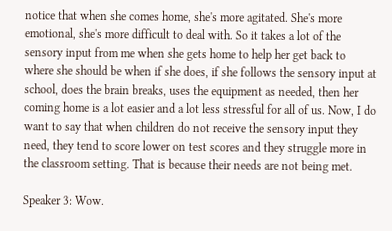notice that when she comes home, she's more agitated. She's more emotional, she's more difficult to deal with. So it takes a lot of the sensory input from me when she gets home to help her get back to where she should be when if she does, if she follows the sensory input at school, does the brain breaks, uses the equipment as needed, then her coming home is a lot easier and a lot less stressful for all of us. Now, I do want to say that when children do not receive the sensory input they need, they tend to score lower on test scores and they struggle more in the classroom setting. That is because their needs are not being met.

Speaker 3: Wow.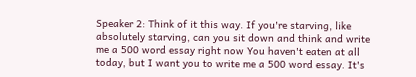Speaker 2: Think of it this way. If you're starving, like absolutely starving, can you sit down and think and write me a 500 word essay right now You haven't eaten at all today, but I want you to write me a 500 word essay. It's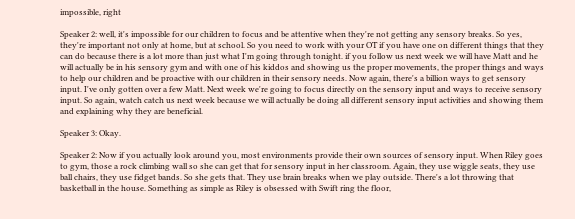impossible, right

Speaker 2: well, it's impossible for our children to focus and be attentive when they're not getting any sensory breaks. So yes, they're important not only at home, but at school. So you need to work with your OT if you have one on different things that they can do because there is a lot more than just what I'm going through tonight. if you follow us next week we will have Matt and he will actually be in his sensory gym and with one of his kiddos and showing us the proper movements, the proper things and ways to help our children and be proactive with our children in their sensory needs. Now again, there's a billion ways to get sensory input. I've only gotten over a few Matt. Next week we're going to focus directly on the sensory input and ways to receive sensory input. So again, watch catch us next week because we will actually be doing all different sensory input activities and showing them and explaining why they are beneficial.

Speaker 3: Okay.

Speaker 2: Now if you actually look around you, most environments provide their own sources of sensory input. When Riley goes to gym, those a rock climbing wall so she can get that for sensory input in her classroom. Again, they use wiggle seats, they use ball chairs, they use fidget bands. So she gets that. They use brain breaks when we play outside. There's a lot throwing that basketball in the house. Something as simple as Riley is obsessed with Swift ring the floor,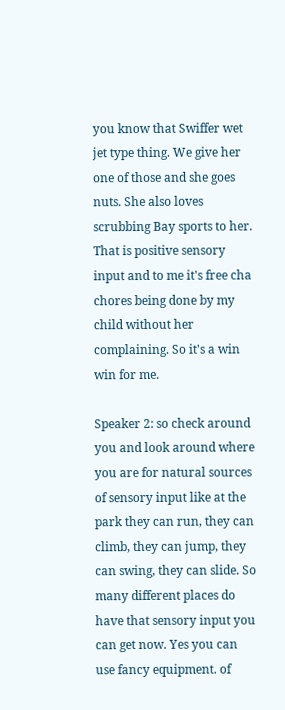you know that Swiffer wet jet type thing. We give her one of those and she goes nuts. She also loves scrubbing Bay sports to her. That is positive sensory input and to me it's free cha chores being done by my child without her complaining. So it's a win win for me.

Speaker 2: so check around you and look around where you are for natural sources of sensory input like at the park they can run, they can climb, they can jump, they can swing, they can slide. So many different places do have that sensory input you can get now. Yes you can use fancy equipment. of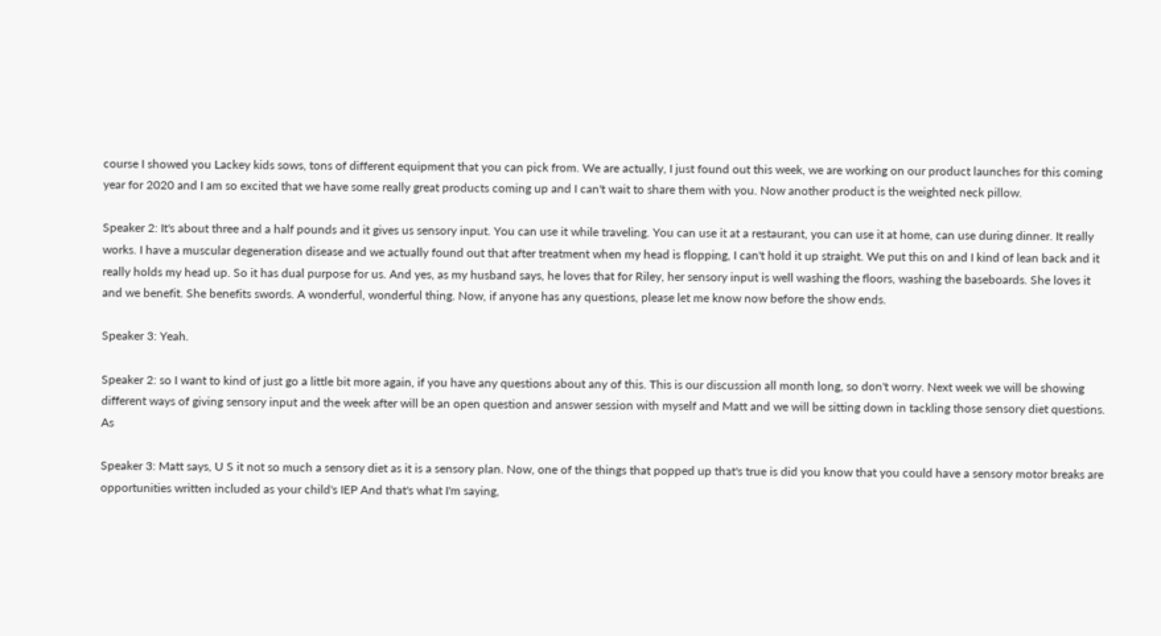course I showed you Lackey kids sows, tons of different equipment that you can pick from. We are actually, I just found out this week, we are working on our product launches for this coming year for 2020 and I am so excited that we have some really great products coming up and I can't wait to share them with you. Now another product is the weighted neck pillow.

Speaker 2: It's about three and a half pounds and it gives us sensory input. You can use it while traveling. You can use it at a restaurant, you can use it at home, can use during dinner. It really works. I have a muscular degeneration disease and we actually found out that after treatment when my head is flopping, I can't hold it up straight. We put this on and I kind of lean back and it really holds my head up. So it has dual purpose for us. And yes, as my husband says, he loves that for Riley, her sensory input is well washing the floors, washing the baseboards. She loves it and we benefit. She benefits swords. A wonderful, wonderful thing. Now, if anyone has any questions, please let me know now before the show ends.

Speaker 3: Yeah.

Speaker 2: so I want to kind of just go a little bit more again, if you have any questions about any of this. This is our discussion all month long, so don't worry. Next week we will be showing different ways of giving sensory input and the week after will be an open question and answer session with myself and Matt and we will be sitting down in tackling those sensory diet questions. As

Speaker 3: Matt says, U S it not so much a sensory diet as it is a sensory plan. Now, one of the things that popped up that's true is did you know that you could have a sensory motor breaks are opportunities written included as your child's IEP And that's what I'm saying,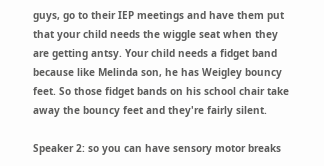guys, go to their IEP meetings and have them put that your child needs the wiggle seat when they are getting antsy. Your child needs a fidget band because like Melinda son, he has Weigley bouncy feet. So those fidget bands on his school chair take away the bouncy feet and they're fairly silent.

Speaker 2: so you can have sensory motor breaks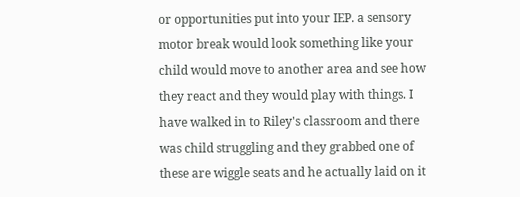or opportunities put into your IEP. a sensory motor break would look something like your child would move to another area and see how they react and they would play with things. I have walked in to Riley's classroom and there was child struggling and they grabbed one of these are wiggle seats and he actually laid on it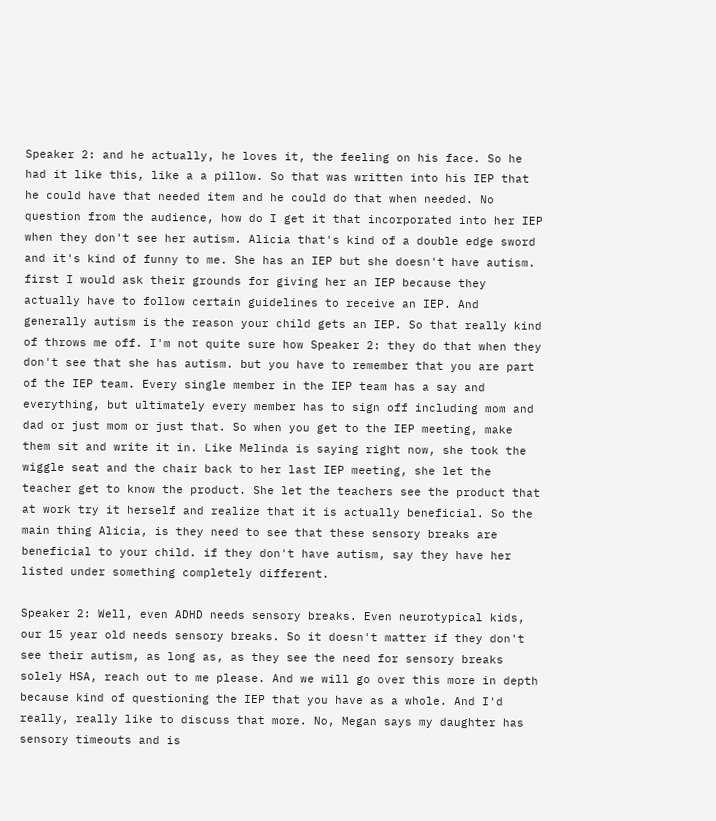Speaker 2: and he actually, he loves it, the feeling on his face. So he had it like this, like a a pillow. So that was written into his IEP that he could have that needed item and he could do that when needed. No question from the audience, how do I get it that incorporated into her IEP when they don't see her autism. Alicia that's kind of a double edge sword and it's kind of funny to me. She has an IEP but she doesn't have autism. first I would ask their grounds for giving her an IEP because they actually have to follow certain guidelines to receive an IEP. And generally autism is the reason your child gets an IEP. So that really kind of throws me off. I'm not quite sure how Speaker 2: they do that when they don't see that she has autism. but you have to remember that you are part of the IEP team. Every single member in the IEP team has a say and everything, but ultimately every member has to sign off including mom and dad or just mom or just that. So when you get to the IEP meeting, make them sit and write it in. Like Melinda is saying right now, she took the wiggle seat and the chair back to her last IEP meeting, she let the teacher get to know the product. She let the teachers see the product that at work try it herself and realize that it is actually beneficial. So the main thing Alicia, is they need to see that these sensory breaks are beneficial to your child. if they don't have autism, say they have her listed under something completely different.

Speaker 2: Well, even ADHD needs sensory breaks. Even neurotypical kids, our 15 year old needs sensory breaks. So it doesn't matter if they don't see their autism, as long as, as they see the need for sensory breaks solely HSA, reach out to me please. And we will go over this more in depth because kind of questioning the IEP that you have as a whole. And I'd really, really like to discuss that more. No, Megan says my daughter has sensory timeouts and is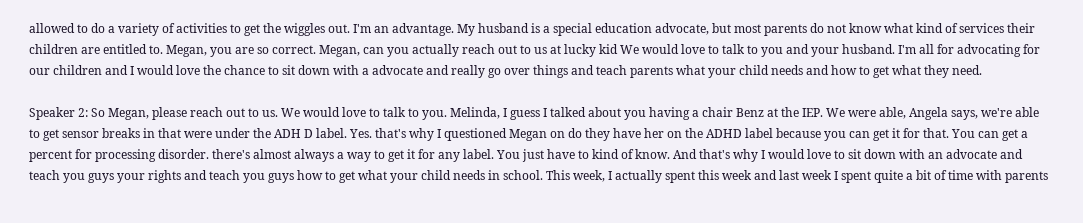allowed to do a variety of activities to get the wiggles out. I'm an advantage. My husband is a special education advocate, but most parents do not know what kind of services their children are entitled to. Megan, you are so correct. Megan, can you actually reach out to us at lucky kid We would love to talk to you and your husband. I'm all for advocating for our children and I would love the chance to sit down with a advocate and really go over things and teach parents what your child needs and how to get what they need.

Speaker 2: So Megan, please reach out to us. We would love to talk to you. Melinda, I guess I talked about you having a chair Benz at the IEP. We were able, Angela says, we're able to get sensor breaks in that were under the ADH D label. Yes. that's why I questioned Megan on do they have her on the ADHD label because you can get it for that. You can get a percent for processing disorder. there's almost always a way to get it for any label. You just have to kind of know. And that's why I would love to sit down with an advocate and teach you guys your rights and teach you guys how to get what your child needs in school. This week, I actually spent this week and last week I spent quite a bit of time with parents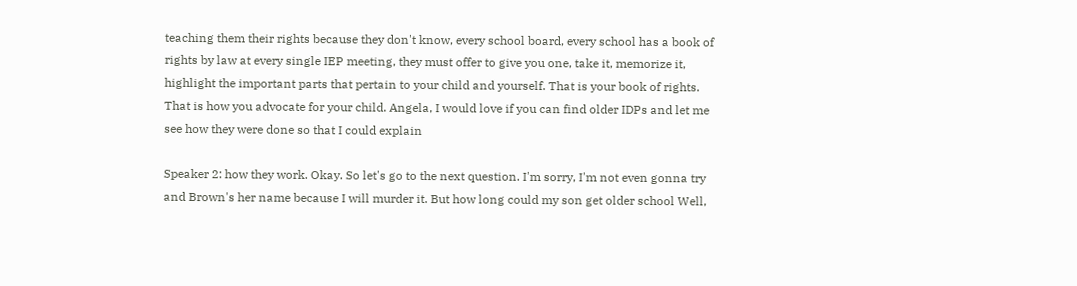teaching them their rights because they don't know, every school board, every school has a book of rights by law at every single IEP meeting, they must offer to give you one, take it, memorize it, highlight the important parts that pertain to your child and yourself. That is your book of rights. That is how you advocate for your child. Angela, I would love if you can find older IDPs and let me see how they were done so that I could explain

Speaker 2: how they work. Okay. So let's go to the next question. I'm sorry, I'm not even gonna try and Brown's her name because I will murder it. But how long could my son get older school Well,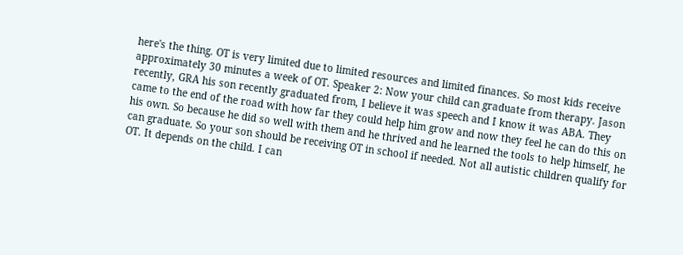here's the thing. OT is very limited due to limited resources and limited finances. So most kids receive approximately 30 minutes a week of OT. Speaker 2: Now your child can graduate from therapy. Jason recently, GRA his son recently graduated from, I believe it was speech and I know it was ABA. They came to the end of the road with how far they could help him grow and now they feel he can do this on his own. So because he did so well with them and he thrived and he learned the tools to help himself, he can graduate. So your son should be receiving OT in school if needed. Not all autistic children qualify for OT. It depends on the child. I can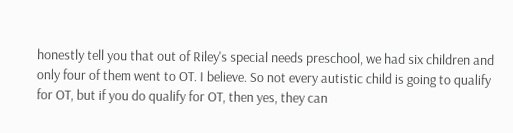honestly tell you that out of Riley's special needs preschool, we had six children and only four of them went to OT. I believe. So not every autistic child is going to qualify for OT, but if you do qualify for OT, then yes, they can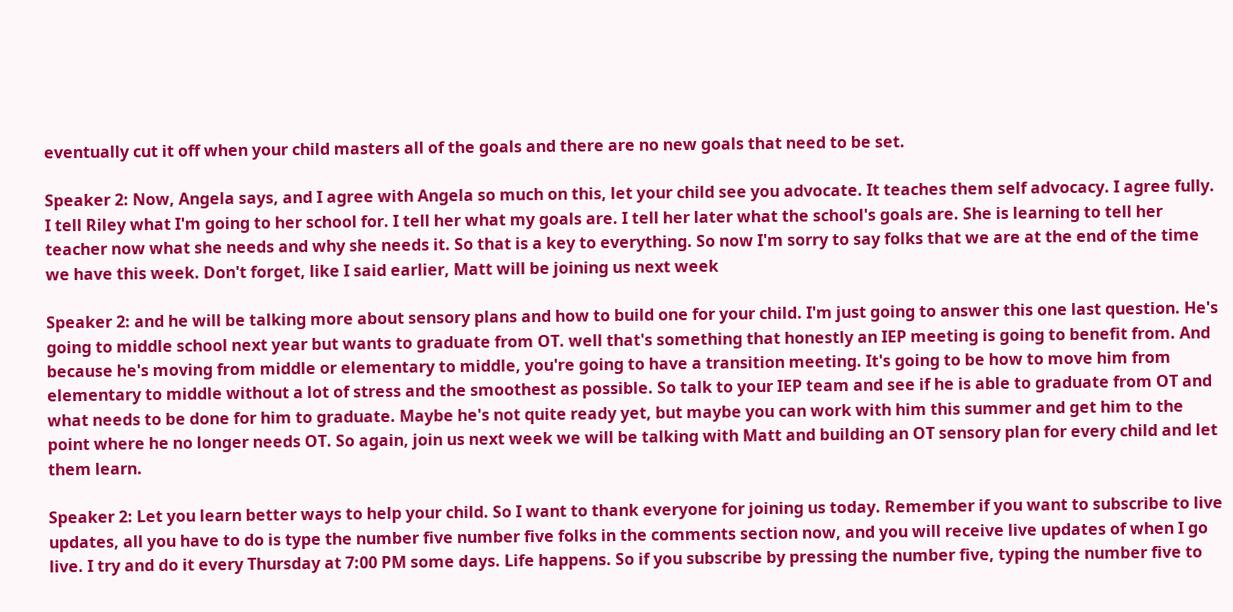eventually cut it off when your child masters all of the goals and there are no new goals that need to be set.

Speaker 2: Now, Angela says, and I agree with Angela so much on this, let your child see you advocate. It teaches them self advocacy. I agree fully. I tell Riley what I'm going to her school for. I tell her what my goals are. I tell her later what the school's goals are. She is learning to tell her teacher now what she needs and why she needs it. So that is a key to everything. So now I'm sorry to say folks that we are at the end of the time we have this week. Don't forget, like I said earlier, Matt will be joining us next week

Speaker 2: and he will be talking more about sensory plans and how to build one for your child. I'm just going to answer this one last question. He's going to middle school next year but wants to graduate from OT. well that's something that honestly an IEP meeting is going to benefit from. And because he's moving from middle or elementary to middle, you're going to have a transition meeting. It's going to be how to move him from elementary to middle without a lot of stress and the smoothest as possible. So talk to your IEP team and see if he is able to graduate from OT and what needs to be done for him to graduate. Maybe he's not quite ready yet, but maybe you can work with him this summer and get him to the point where he no longer needs OT. So again, join us next week we will be talking with Matt and building an OT sensory plan for every child and let them learn.

Speaker 2: Let you learn better ways to help your child. So I want to thank everyone for joining us today. Remember if you want to subscribe to live updates, all you have to do is type the number five number five folks in the comments section now, and you will receive live updates of when I go live. I try and do it every Thursday at 7:00 PM some days. Life happens. So if you subscribe by pressing the number five, typing the number five to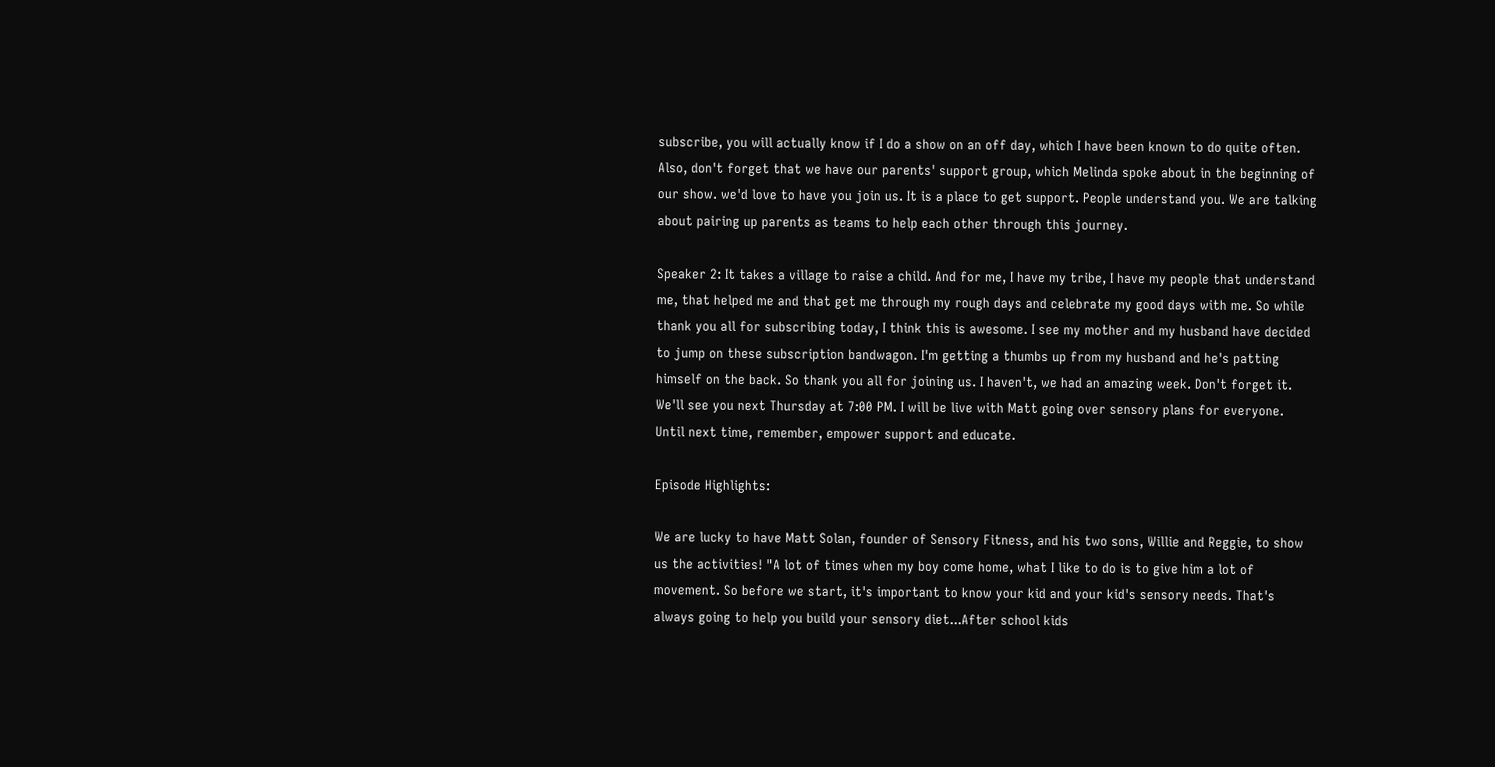subscribe, you will actually know if I do a show on an off day, which I have been known to do quite often. Also, don't forget that we have our parents' support group, which Melinda spoke about in the beginning of our show. we'd love to have you join us. It is a place to get support. People understand you. We are talking about pairing up parents as teams to help each other through this journey.

Speaker 2: It takes a village to raise a child. And for me, I have my tribe, I have my people that understand me, that helped me and that get me through my rough days and celebrate my good days with me. So while thank you all for subscribing today, I think this is awesome. I see my mother and my husband have decided to jump on these subscription bandwagon. I'm getting a thumbs up from my husband and he's patting himself on the back. So thank you all for joining us. I haven't, we had an amazing week. Don't forget it. We'll see you next Thursday at 7:00 PM. I will be live with Matt going over sensory plans for everyone. Until next time, remember, empower support and educate.

Episode Highlights:

We are lucky to have Matt Solan, founder of Sensory Fitness, and his two sons, Willie and Reggie, to show us the activities! "A lot of times when my boy come home, what I like to do is to give him a lot of movement. So before we start, it's important to know your kid and your kid's sensory needs. That's always going to help you build your sensory diet...After school kids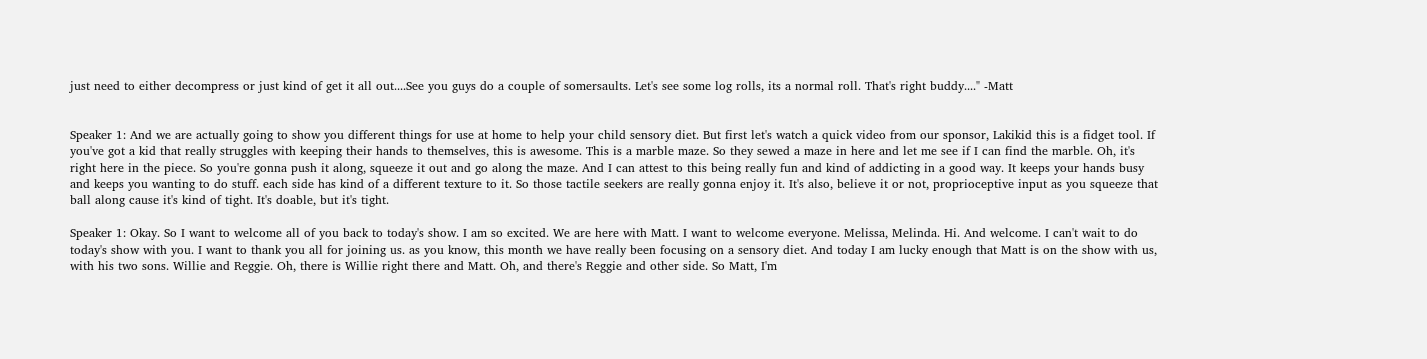just need to either decompress or just kind of get it all out....See you guys do a couple of somersaults. Let's see some log rolls, its a normal roll. That's right buddy...." -Matt


Speaker 1: And we are actually going to show you different things for use at home to help your child sensory diet. But first let's watch a quick video from our sponsor, Lakikid this is a fidget tool. If you've got a kid that really struggles with keeping their hands to themselves, this is awesome. This is a marble maze. So they sewed a maze in here and let me see if I can find the marble. Oh, it's right here in the piece. So you're gonna push it along, squeeze it out and go along the maze. And I can attest to this being really fun and kind of addicting in a good way. It keeps your hands busy and keeps you wanting to do stuff. each side has kind of a different texture to it. So those tactile seekers are really gonna enjoy it. It's also, believe it or not, proprioceptive input as you squeeze that ball along cause it's kind of tight. It's doable, but it's tight.

Speaker 1: Okay. So I want to welcome all of you back to today's show. I am so excited. We are here with Matt. I want to welcome everyone. Melissa, Melinda. Hi. And welcome. I can't wait to do today's show with you. I want to thank you all for joining us. as you know, this month we have really been focusing on a sensory diet. And today I am lucky enough that Matt is on the show with us, with his two sons. Willie and Reggie. Oh, there is Willie right there and Matt. Oh, and there's Reggie and other side. So Matt, I'm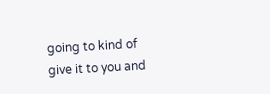going to kind of give it to you and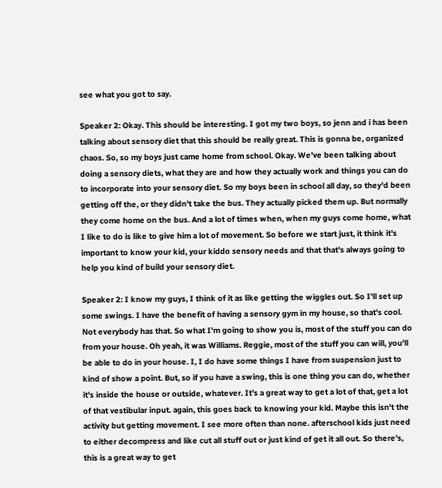see what you got to say.

Speaker 2: Okay. This should be interesting. I got my two boys, so jenn and i has been talking about sensory diet that this should be really great. This is gonna be, organized chaos. So, so my boys just came home from school. Okay. We've been talking about doing a sensory diets, what they are and how they actually work and things you can do to incorporate into your sensory diet. So my boys been in school all day, so they'd been getting off the, or they didn't take the bus. They actually picked them up. But normally they come home on the bus. And a lot of times when, when my guys come home, what I like to do is like to give him a lot of movement. So before we start just, it think it's important to know your kid, your kiddo sensory needs and that that's always going to help you kind of build your sensory diet.

Speaker 2: I know my guys, I think of it as like getting the wiggles out. So I'll set up some swings. I have the benefit of having a sensory gym in my house, so that's cool. Not everybody has that. So what I'm going to show you is, most of the stuff you can do from your house. Oh yeah, it was Williams. Reggie, most of the stuff you can will, you'll be able to do in your house. I, I do have some things I have from suspension just to kind of show a point. But, so if you have a swing, this is one thing you can do, whether it's inside the house or outside, whatever. It's a great way to get a lot of that, get a lot of that vestibular input. again, this goes back to knowing your kid. Maybe this isn't the activity but getting movement. I see more often than none. afterschool kids just need to either decompress and like cut all stuff out or just kind of get it all out. So there's, this is a great way to get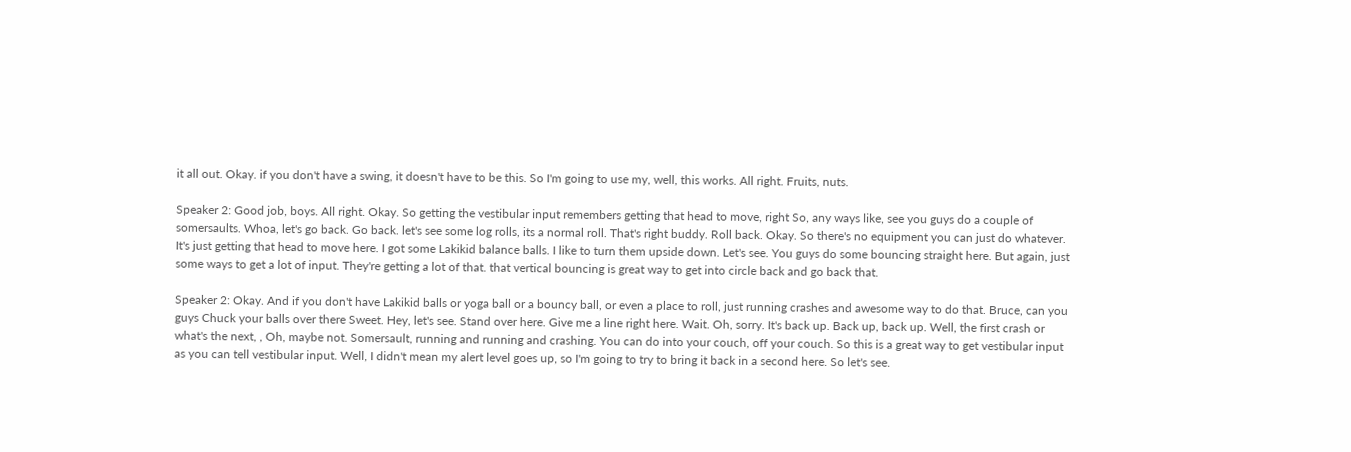it all out. Okay. if you don't have a swing, it doesn't have to be this. So I'm going to use my, well, this works. All right. Fruits, nuts.

Speaker 2: Good job, boys. All right. Okay. So getting the vestibular input remembers getting that head to move, right So, any ways like, see you guys do a couple of somersaults. Whoa, let's go back. Go back. let's see some log rolls, its a normal roll. That's right buddy. Roll back. Okay. So there's no equipment you can just do whatever. It's just getting that head to move here. I got some Lakikid balance balls. I like to turn them upside down. Let's see. You guys do some bouncing straight here. But again, just some ways to get a lot of input. They're getting a lot of that. that vertical bouncing is great way to get into circle back and go back that.

Speaker 2: Okay. And if you don't have Lakikid balls or yoga ball or a bouncy ball, or even a place to roll, just running crashes and awesome way to do that. Bruce, can you guys Chuck your balls over there Sweet. Hey, let's see. Stand over here. Give me a line right here. Wait. Oh, sorry. It's back up. Back up, back up. Well, the first crash or what's the next, , Oh, maybe not. Somersault, running and running and crashing. You can do into your couch, off your couch. So this is a great way to get vestibular input as you can tell vestibular input. Well, I didn't mean my alert level goes up, so I'm going to try to bring it back in a second here. So let's see.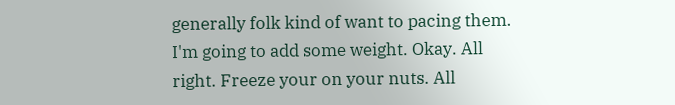generally folk kind of want to pacing them. I'm going to add some weight. Okay. All right. Freeze your on your nuts. All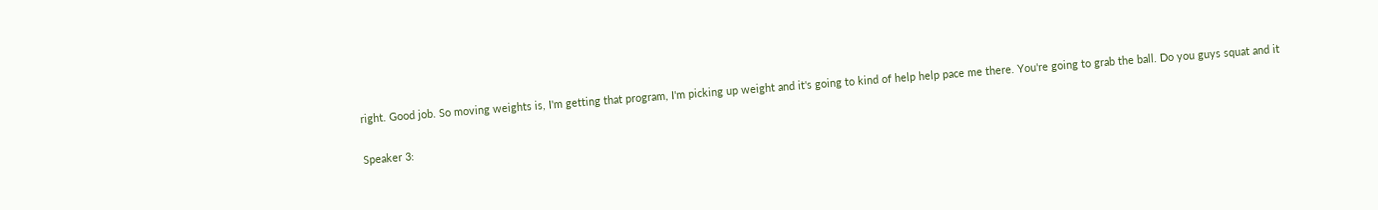right. Good job. So moving weights is, I'm getting that program, I'm picking up weight and it's going to kind of help help pace me there. You're going to grab the ball. Do you guys squat and it

Speaker 3: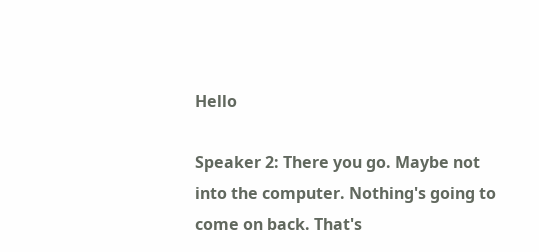Hello

Speaker 2: There you go. Maybe not into the computer. Nothing's going to come on back. That's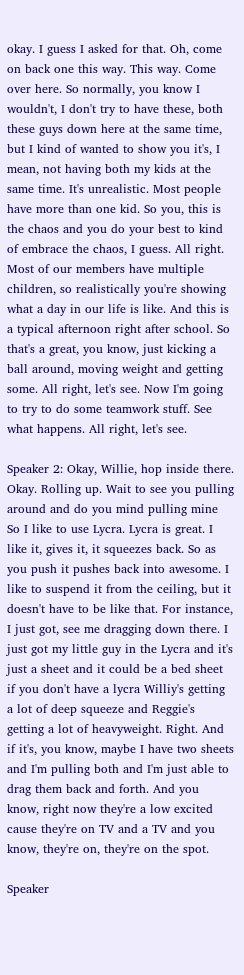okay. I guess I asked for that. Oh, come on back one this way. This way. Come over here. So normally, you know I wouldn't, I don't try to have these, both these guys down here at the same time, but I kind of wanted to show you it's, I mean, not having both my kids at the same time. It's unrealistic. Most people have more than one kid. So you, this is the chaos and you do your best to kind of embrace the chaos, I guess. All right. Most of our members have multiple children, so realistically you're showing what a day in our life is like. And this is a typical afternoon right after school. So that's a great, you know, just kicking a ball around, moving weight and getting some. All right, let's see. Now I'm going to try to do some teamwork stuff. See what happens. All right, let's see.

Speaker 2: Okay, Willie, hop inside there. Okay. Rolling up. Wait to see you pulling around and do you mind pulling mine So I like to use Lycra. Lycra is great. I like it, gives it, it squeezes back. So as you push it pushes back into awesome. I like to suspend it from the ceiling, but it doesn't have to be like that. For instance, I just got, see me dragging down there. I just got my little guy in the Lycra and it's just a sheet and it could be a bed sheet if you don't have a lycra Williy's getting a lot of deep squeeze and Reggie's getting a lot of heavyweight. Right. And if it's, you know, maybe I have two sheets and I'm pulling both and I'm just able to drag them back and forth. And you know, right now they're a low excited cause they're on TV and a TV and you know, they're on, they're on the spot.

Speaker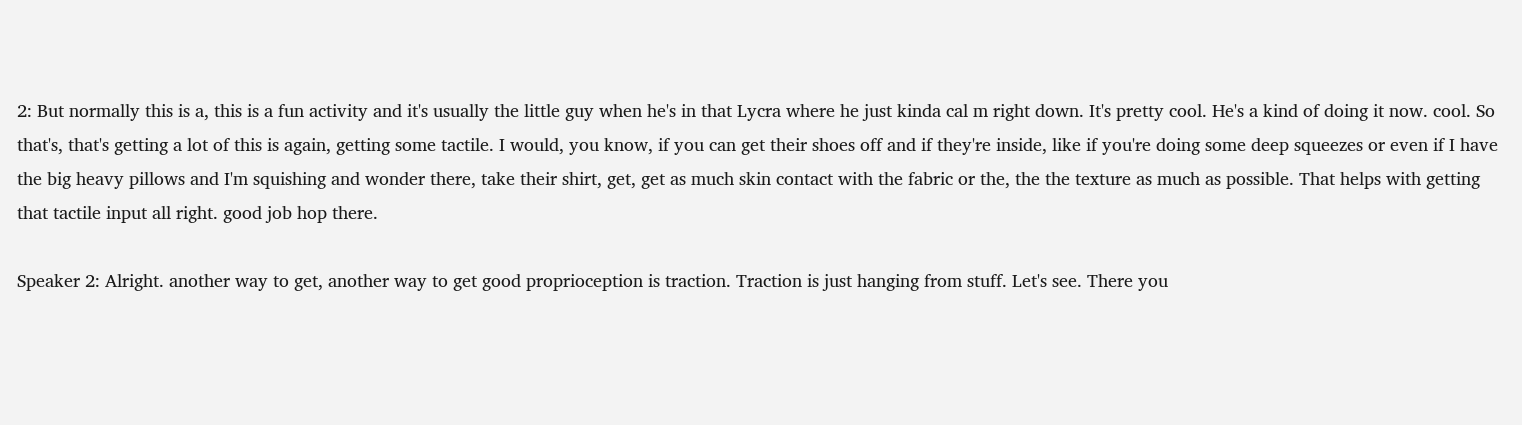2: But normally this is a, this is a fun activity and it's usually the little guy when he's in that Lycra where he just kinda cal m right down. It's pretty cool. He's a kind of doing it now. cool. So that's, that's getting a lot of this is again, getting some tactile. I would, you know, if you can get their shoes off and if they're inside, like if you're doing some deep squeezes or even if I have the big heavy pillows and I'm squishing and wonder there, take their shirt, get, get as much skin contact with the fabric or the, the the texture as much as possible. That helps with getting that tactile input all right. good job hop there.

Speaker 2: Alright. another way to get, another way to get good proprioception is traction. Traction is just hanging from stuff. Let's see. There you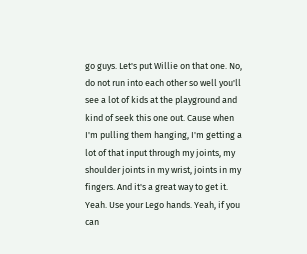go guys. Let's put Willie on that one. No, do not run into each other so well you'll see a lot of kids at the playground and kind of seek this one out. Cause when I'm pulling them hanging, I'm getting a lot of that input through my joints, my shoulder joints in my wrist, joints in my fingers. And it's a great way to get it. Yeah. Use your Lego hands. Yeah, if you can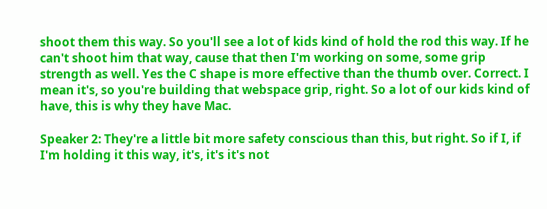shoot them this way. So you'll see a lot of kids kind of hold the rod this way. If he can't shoot him that way, cause that then I'm working on some, some grip strength as well. Yes the C shape is more effective than the thumb over. Correct. I mean it's, so you're building that webspace grip, right. So a lot of our kids kind of have, this is why they have Mac.

Speaker 2: They're a little bit more safety conscious than this, but right. So if I, if I'm holding it this way, it's, it's it's not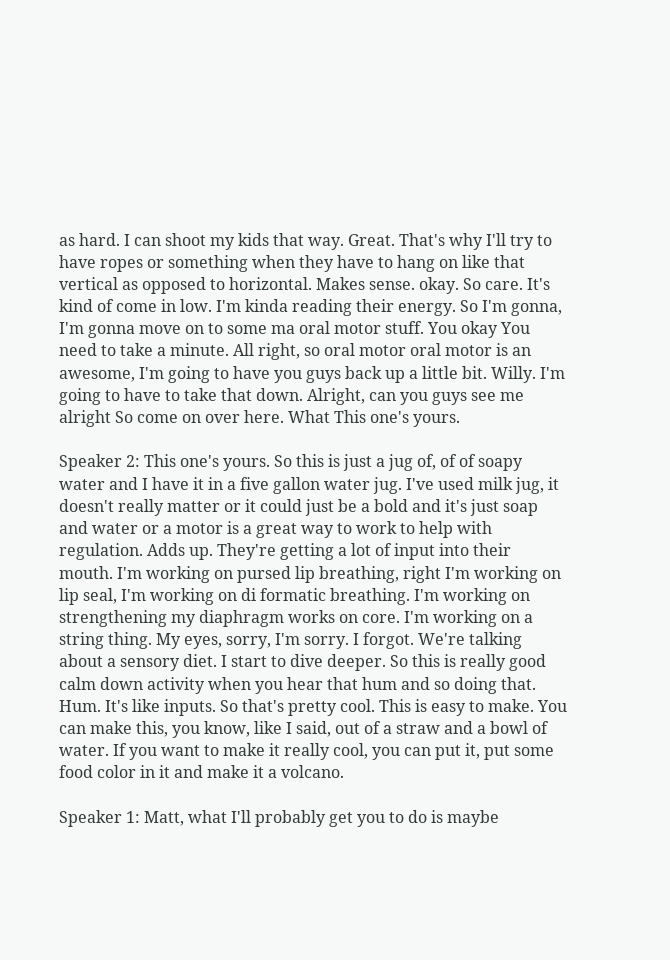as hard. I can shoot my kids that way. Great. That's why I'll try to have ropes or something when they have to hang on like that vertical as opposed to horizontal. Makes sense. okay. So care. It's kind of come in low. I'm kinda reading their energy. So I'm gonna, I'm gonna move on to some ma oral motor stuff. You okay You need to take a minute. All right, so oral motor oral motor is an awesome, I'm going to have you guys back up a little bit. Willy. I'm going to have to take that down. Alright, can you guys see me alright So come on over here. What This one's yours.

Speaker 2: This one's yours. So this is just a jug of, of of soapy water and I have it in a five gallon water jug. I've used milk jug, it doesn't really matter or it could just be a bold and it's just soap and water or a motor is a great way to work to help with regulation. Adds up. They're getting a lot of input into their mouth. I'm working on pursed lip breathing, right I'm working on lip seal, I'm working on di formatic breathing. I'm working on strengthening my diaphragm works on core. I'm working on a string thing. My eyes, sorry, I'm sorry. I forgot. We're talking about a sensory diet. I start to dive deeper. So this is really good calm down activity when you hear that hum and so doing that. Hum. It's like inputs. So that's pretty cool. This is easy to make. You can make this, you know, like I said, out of a straw and a bowl of water. If you want to make it really cool, you can put it, put some food color in it and make it a volcano.

Speaker 1: Matt, what I'll probably get you to do is maybe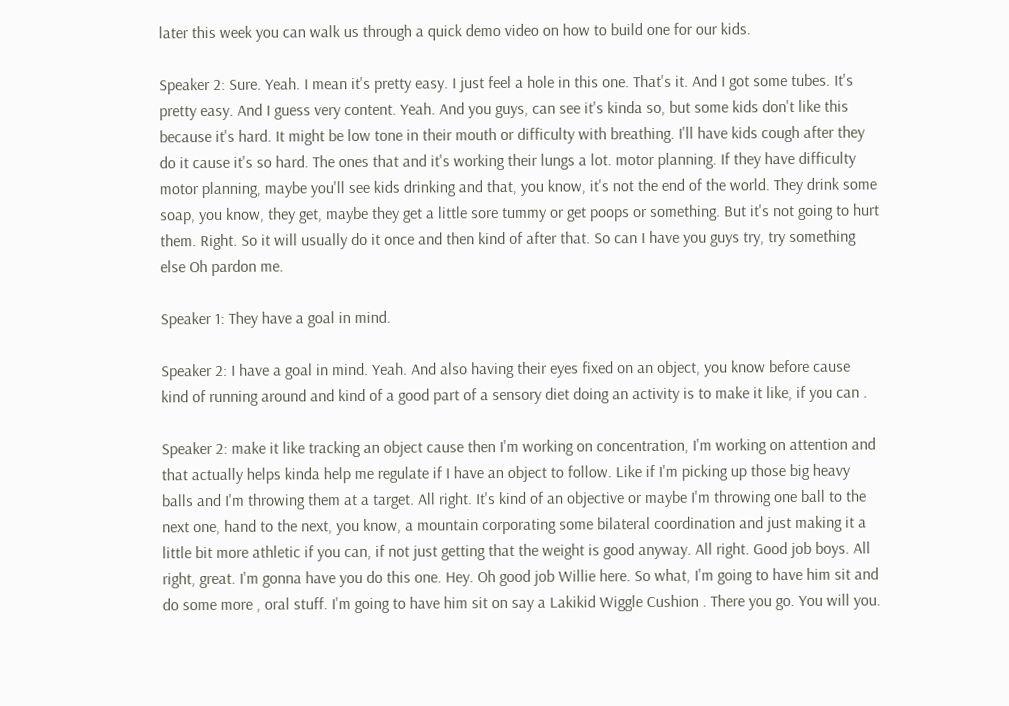later this week you can walk us through a quick demo video on how to build one for our kids.

Speaker 2: Sure. Yeah. I mean it's pretty easy. I just feel a hole in this one. That's it. And I got some tubes. It's pretty easy. And I guess very content. Yeah. And you guys, can see it's kinda so, but some kids don't like this because it's hard. It might be low tone in their mouth or difficulty with breathing. I'll have kids cough after they do it cause it's so hard. The ones that and it's working their lungs a lot. motor planning. If they have difficulty motor planning, maybe you'll see kids drinking and that, you know, it's not the end of the world. They drink some soap, you know, they get, maybe they get a little sore tummy or get poops or something. But it's not going to hurt them. Right. So it will usually do it once and then kind of after that. So can I have you guys try, try something else Oh pardon me.

Speaker 1: They have a goal in mind.

Speaker 2: I have a goal in mind. Yeah. And also having their eyes fixed on an object, you know before cause kind of running around and kind of a good part of a sensory diet doing an activity is to make it like, if you can .

Speaker 2: make it like tracking an object cause then I'm working on concentration, I'm working on attention and that actually helps kinda help me regulate if I have an object to follow. Like if I'm picking up those big heavy balls and I'm throwing them at a target. All right. It's kind of an objective or maybe I'm throwing one ball to the next one, hand to the next, you know, a mountain corporating some bilateral coordination and just making it a little bit more athletic if you can, if not just getting that the weight is good anyway. All right. Good job boys. All right, great. I'm gonna have you do this one. Hey. Oh good job Willie here. So what, I'm going to have him sit and do some more , oral stuff. I'm going to have him sit on say a Lakikid Wiggle Cushion . There you go. You will you.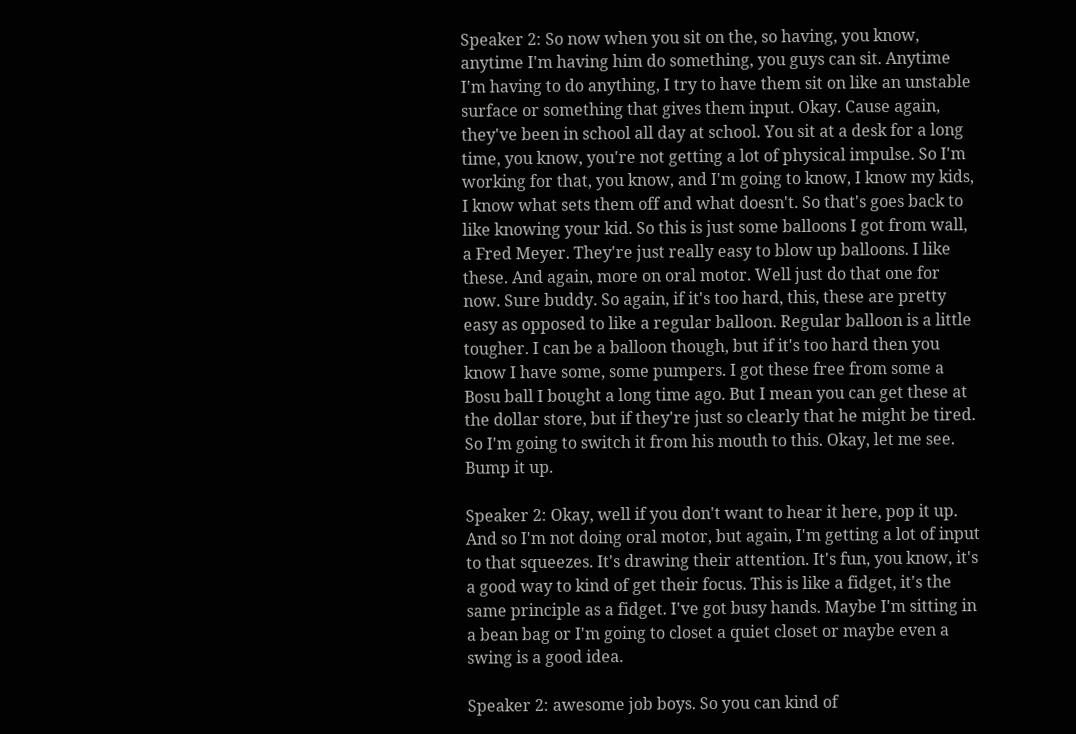Speaker 2: So now when you sit on the, so having, you know, anytime I'm having him do something, you guys can sit. Anytime I'm having to do anything, I try to have them sit on like an unstable surface or something that gives them input. Okay. Cause again, they've been in school all day at school. You sit at a desk for a long time, you know, you're not getting a lot of physical impulse. So I'm working for that, you know, and I'm going to know, I know my kids, I know what sets them off and what doesn't. So that's goes back to like knowing your kid. So this is just some balloons I got from wall, a Fred Meyer. They're just really easy to blow up balloons. I like these. And again, more on oral motor. Well just do that one for now. Sure buddy. So again, if it's too hard, this, these are pretty easy as opposed to like a regular balloon. Regular balloon is a little tougher. I can be a balloon though, but if it's too hard then you know I have some, some pumpers. I got these free from some a Bosu ball I bought a long time ago. But I mean you can get these at the dollar store, but if they're just so clearly that he might be tired. So I'm going to switch it from his mouth to this. Okay, let me see. Bump it up.

Speaker 2: Okay, well if you don't want to hear it here, pop it up. And so I'm not doing oral motor, but again, I'm getting a lot of input to that squeezes. It's drawing their attention. It's fun, you know, it's a good way to kind of get their focus. This is like a fidget, it's the same principle as a fidget. I've got busy hands. Maybe I'm sitting in a bean bag or I'm going to closet a quiet closet or maybe even a swing is a good idea.

Speaker 2: awesome job boys. So you can kind of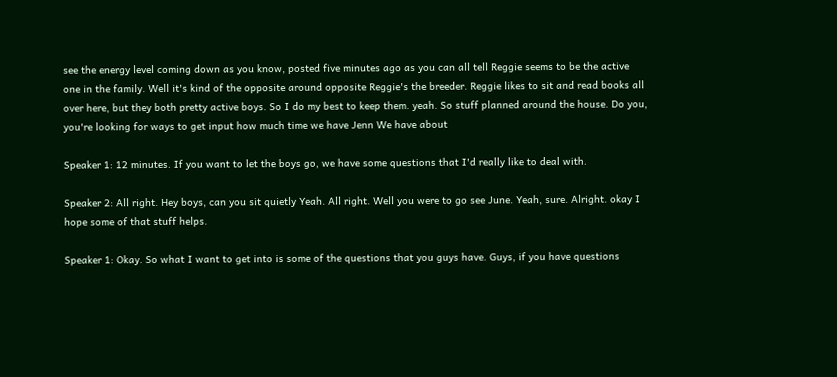see the energy level coming down as you know, posted five minutes ago as you can all tell Reggie seems to be the active one in the family. Well it's kind of the opposite around opposite Reggie's the breeder. Reggie likes to sit and read books all over here, but they both pretty active boys. So I do my best to keep them. yeah. So stuff planned around the house. Do you, you're looking for ways to get input how much time we have Jenn We have about

Speaker 1: 12 minutes. If you want to let the boys go, we have some questions that I'd really like to deal with.

Speaker 2: All right. Hey boys, can you sit quietly Yeah. All right. Well you were to go see June. Yeah, sure. Alright. okay I hope some of that stuff helps.

Speaker 1: Okay. So what I want to get into is some of the questions that you guys have. Guys, if you have questions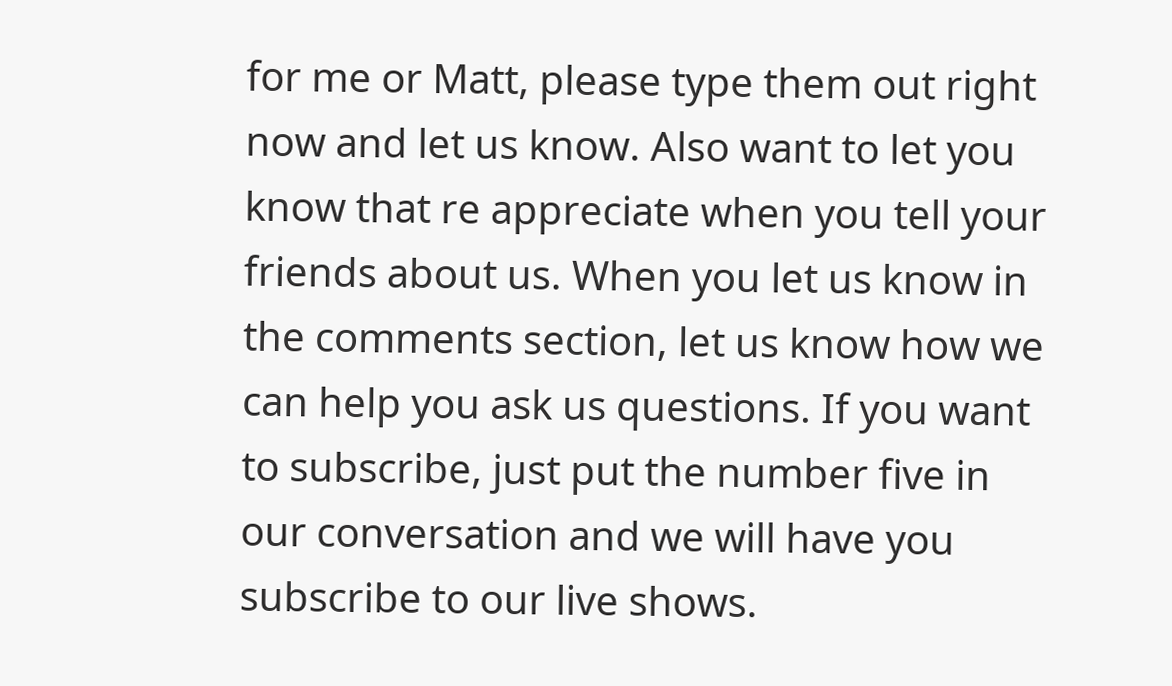for me or Matt, please type them out right now and let us know. Also want to let you know that re appreciate when you tell your friends about us. When you let us know in the comments section, let us know how we can help you ask us questions. If you want to subscribe, just put the number five in our conversation and we will have you subscribe to our live shows.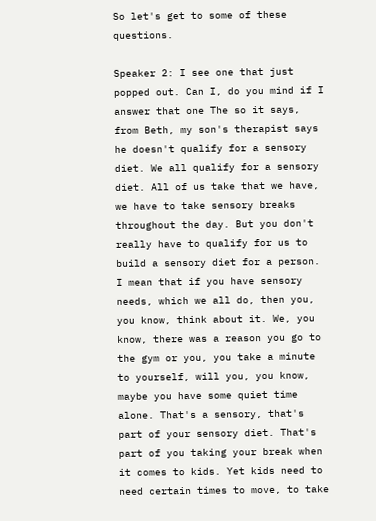So let's get to some of these questions.

Speaker 2: I see one that just popped out. Can I, do you mind if I answer that one The so it says, from Beth, my son's therapist says he doesn't qualify for a sensory diet. We all qualify for a sensory diet. All of us take that we have, we have to take sensory breaks throughout the day. But you don't really have to qualify for us to build a sensory diet for a person. I mean that if you have sensory needs, which we all do, then you, you know, think about it. We, you know, there was a reason you go to the gym or you, you take a minute to yourself, will you, you know, maybe you have some quiet time alone. That's a sensory, that's part of your sensory diet. That's part of you taking your break when it comes to kids. Yet kids need to need certain times to move, to take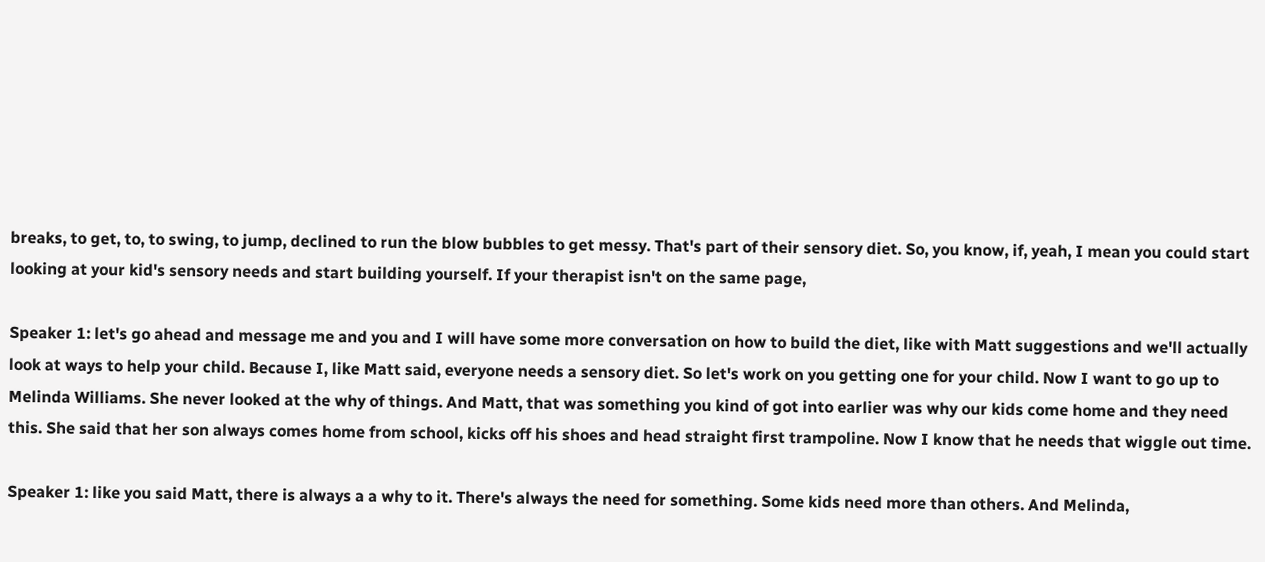breaks, to get, to, to swing, to jump, declined to run the blow bubbles to get messy. That's part of their sensory diet. So, you know, if, yeah, I mean you could start looking at your kid's sensory needs and start building yourself. If your therapist isn't on the same page,

Speaker 1: let's go ahead and message me and you and I will have some more conversation on how to build the diet, like with Matt suggestions and we'll actually look at ways to help your child. Because I, like Matt said, everyone needs a sensory diet. So let's work on you getting one for your child. Now I want to go up to Melinda Williams. She never looked at the why of things. And Matt, that was something you kind of got into earlier was why our kids come home and they need this. She said that her son always comes home from school, kicks off his shoes and head straight first trampoline. Now I know that he needs that wiggle out time.

Speaker 1: like you said Matt, there is always a a why to it. There's always the need for something. Some kids need more than others. And Melinda,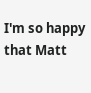I'm so happy that Matt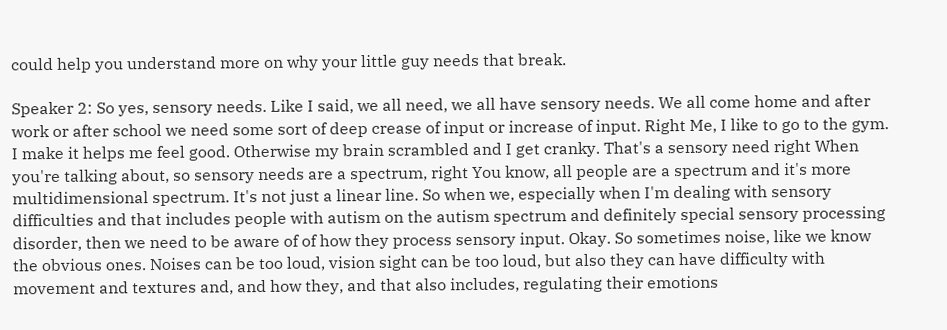could help you understand more on why your little guy needs that break.

Speaker 2: So yes, sensory needs. Like I said, we all need, we all have sensory needs. We all come home and after work or after school we need some sort of deep crease of input or increase of input. Right Me, I like to go to the gym. I make it helps me feel good. Otherwise my brain scrambled and I get cranky. That's a sensory need right When you're talking about, so sensory needs are a spectrum, right You know, all people are a spectrum and it's more multidimensional spectrum. It's not just a linear line. So when we, especially when I'm dealing with sensory difficulties and that includes people with autism on the autism spectrum and definitely special sensory processing disorder, then we need to be aware of of how they process sensory input. Okay. So sometimes noise, like we know the obvious ones. Noises can be too loud, vision sight can be too loud, but also they can have difficulty with movement and textures and, and how they, and that also includes, regulating their emotions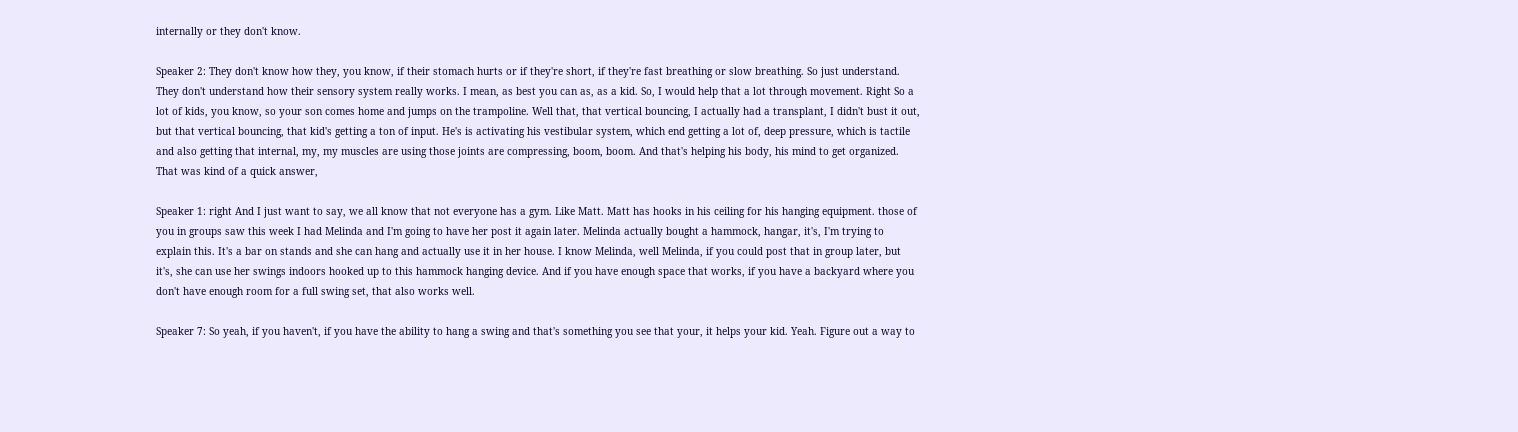internally or they don't know.

Speaker 2: They don't know how they, you know, if their stomach hurts or if they're short, if they're fast breathing or slow breathing. So just understand. They don't understand how their sensory system really works. I mean, as best you can as, as a kid. So, I would help that a lot through movement. Right So a lot of kids, you know, so your son comes home and jumps on the trampoline. Well that, that vertical bouncing, I actually had a transplant, I didn't bust it out, but that vertical bouncing, that kid's getting a ton of input. He's is activating his vestibular system, which end getting a lot of, deep pressure, which is tactile and also getting that internal, my, my muscles are using those joints are compressing, boom, boom. And that's helping his body, his mind to get organized. That was kind of a quick answer,

Speaker 1: right And I just want to say, we all know that not everyone has a gym. Like Matt. Matt has hooks in his ceiling for his hanging equipment. those of you in groups saw this week I had Melinda and I'm going to have her post it again later. Melinda actually bought a hammock, hangar, it's, I'm trying to explain this. It's a bar on stands and she can hang and actually use it in her house. I know Melinda, well Melinda, if you could post that in group later, but it's, she can use her swings indoors hooked up to this hammock hanging device. And if you have enough space that works, if you have a backyard where you don't have enough room for a full swing set, that also works well.

Speaker 7: So yeah, if you haven't, if you have the ability to hang a swing and that's something you see that your, it helps your kid. Yeah. Figure out a way to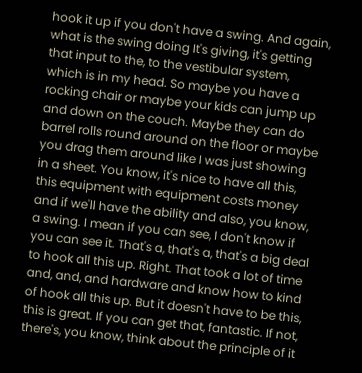hook it up if you don't have a swing. And again, what is the swing doing It's giving, it's getting that input to the, to the vestibular system, which is in my head. So maybe you have a rocking chair or maybe your kids can jump up and down on the couch. Maybe they can do barrel rolls round around on the floor or maybe you drag them around like I was just showing in a sheet. You know, it's nice to have all this, this equipment with equipment costs money and if we'll have the ability and also, you know, a swing. I mean if you can see, I don't know if you can see it. That's a, that's a, that's a big deal to hook all this up. Right. That took a lot of time and, and, and hardware and know how to kind of hook all this up. But it doesn't have to be this, this is great. If you can get that, fantastic. If not, there's, you know, think about the principle of it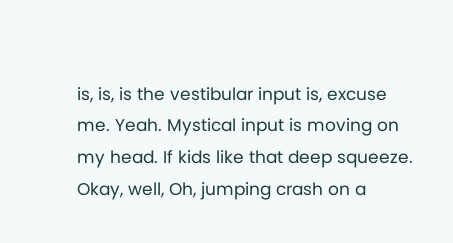is, is, is the vestibular input is, excuse me. Yeah. Mystical input is moving on my head. If kids like that deep squeeze. Okay, well, Oh, jumping crash on a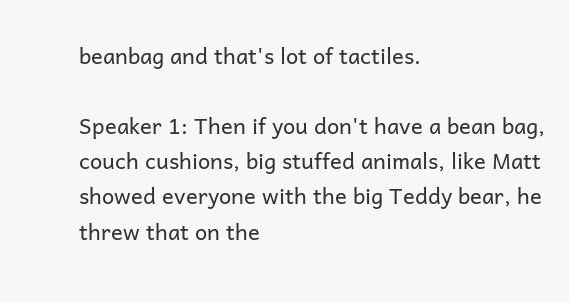beanbag and that's lot of tactiles.

Speaker 1: Then if you don't have a bean bag, couch cushions, big stuffed animals, like Matt showed everyone with the big Teddy bear, he threw that on the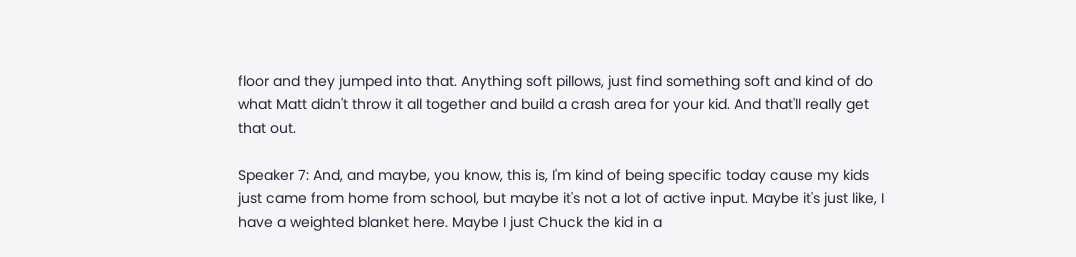floor and they jumped into that. Anything soft pillows, just find something soft and kind of do what Matt didn't throw it all together and build a crash area for your kid. And that'll really get that out.

Speaker 7: And, and maybe, you know, this is, I'm kind of being specific today cause my kids just came from home from school, but maybe it's not a lot of active input. Maybe it's just like, I have a weighted blanket here. Maybe I just Chuck the kid in a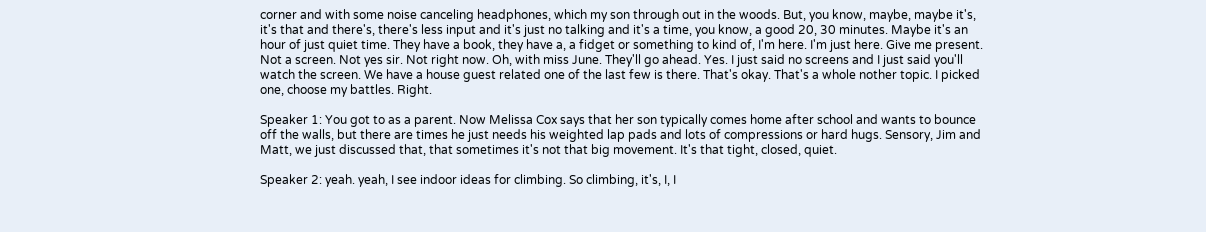corner and with some noise canceling headphones, which my son through out in the woods. But, you know, maybe, maybe it's, it's that and there's, there's less input and it's just no talking and it's a time, you know, a good 20, 30 minutes. Maybe it's an hour of just quiet time. They have a book, they have a, a fidget or something to kind of, I'm here. I'm just here. Give me present. Not a screen. Not yes sir. Not right now. Oh, with miss June. They'll go ahead. Yes. I just said no screens and I just said you'll watch the screen. We have a house guest related one of the last few is there. That's okay. That's a whole nother topic. I picked one, choose my battles. Right.

Speaker 1: You got to as a parent. Now Melissa Cox says that her son typically comes home after school and wants to bounce off the walls, but there are times he just needs his weighted lap pads and lots of compressions or hard hugs. Sensory, Jim and Matt, we just discussed that, that sometimes it's not that big movement. It's that tight, closed, quiet.

Speaker 2: yeah. yeah, I see indoor ideas for climbing. So climbing, it's, I, I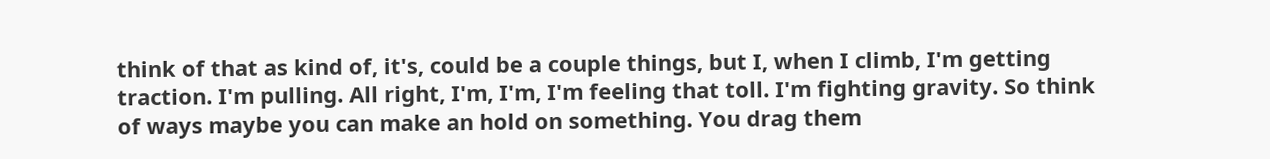think of that as kind of, it's, could be a couple things, but I, when I climb, I'm getting traction. I'm pulling. All right, I'm, I'm, I'm feeling that toll. I'm fighting gravity. So think of ways maybe you can make an hold on something. You drag them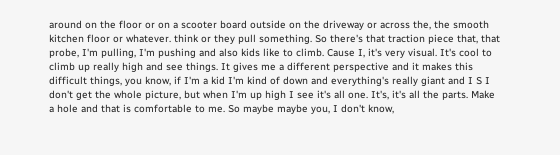around on the floor or on a scooter board outside on the driveway or across the, the smooth kitchen floor or whatever. think or they pull something. So there's that traction piece that, that probe, I'm pulling, I'm pushing and also kids like to climb. Cause I, it's very visual. It's cool to climb up really high and see things. It gives me a different perspective and it makes this difficult things, you know, if I'm a kid I'm kind of down and everything's really giant and I S I don't get the whole picture, but when I'm up high I see it's all one. It's, it's all the parts. Make a hole and that is comfortable to me. So maybe maybe you, I don't know,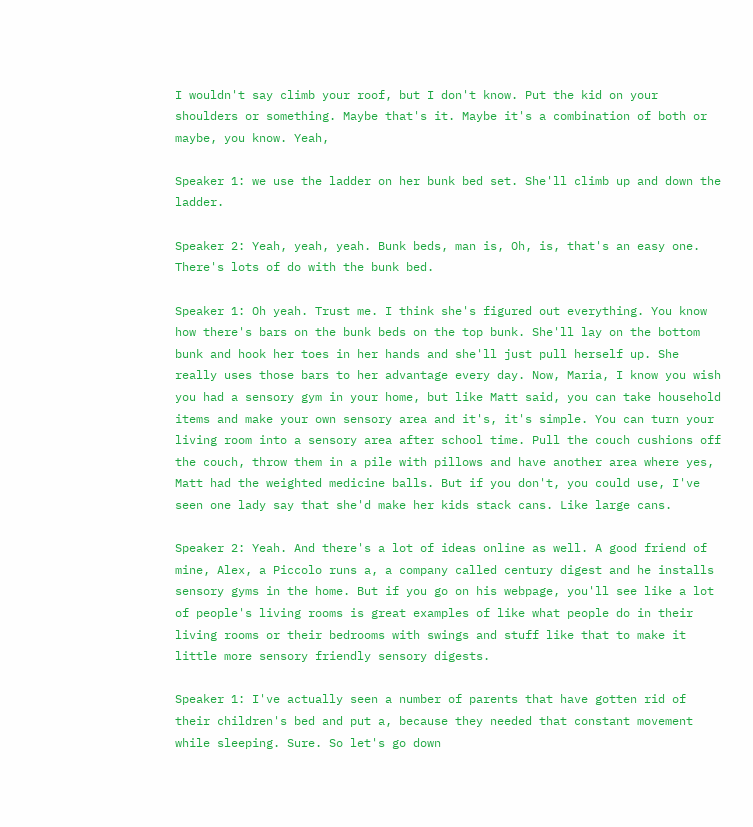I wouldn't say climb your roof, but I don't know. Put the kid on your shoulders or something. Maybe that's it. Maybe it's a combination of both or maybe, you know. Yeah,

Speaker 1: we use the ladder on her bunk bed set. She'll climb up and down the ladder.

Speaker 2: Yeah, yeah, yeah. Bunk beds, man is, Oh, is, that's an easy one. There's lots of do with the bunk bed.

Speaker 1: Oh yeah. Trust me. I think she's figured out everything. You know how there's bars on the bunk beds on the top bunk. She'll lay on the bottom bunk and hook her toes in her hands and she'll just pull herself up. She really uses those bars to her advantage every day. Now, Maria, I know you wish you had a sensory gym in your home, but like Matt said, you can take household items and make your own sensory area and it's, it's simple. You can turn your living room into a sensory area after school time. Pull the couch cushions off the couch, throw them in a pile with pillows and have another area where yes, Matt had the weighted medicine balls. But if you don't, you could use, I've seen one lady say that she'd make her kids stack cans. Like large cans.

Speaker 2: Yeah. And there's a lot of ideas online as well. A good friend of mine, Alex, a Piccolo runs a, a company called century digest and he installs sensory gyms in the home. But if you go on his webpage, you'll see like a lot of people's living rooms is great examples of like what people do in their living rooms or their bedrooms with swings and stuff like that to make it little more sensory friendly sensory digests.

Speaker 1: I've actually seen a number of parents that have gotten rid of their children's bed and put a, because they needed that constant movement while sleeping. Sure. So let's go down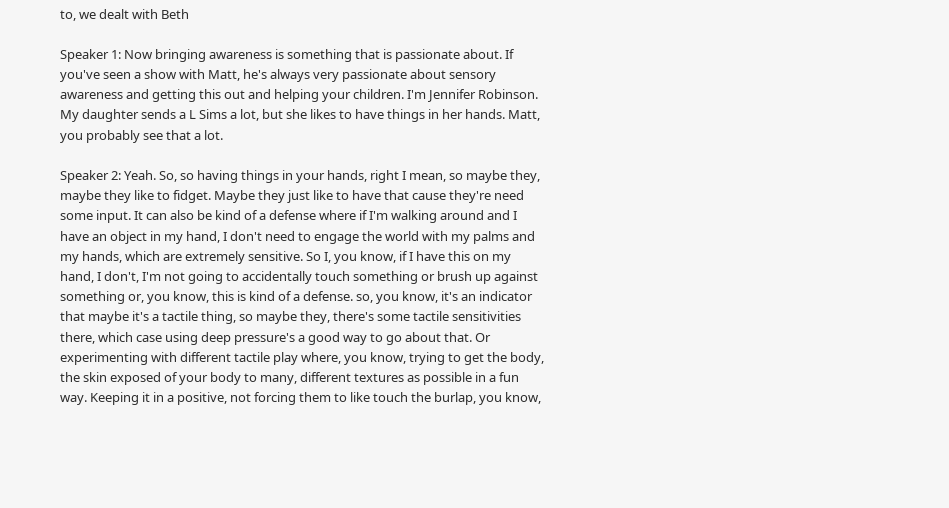to, we dealt with Beth

Speaker 1: Now bringing awareness is something that is passionate about. If you've seen a show with Matt, he's always very passionate about sensory awareness and getting this out and helping your children. I'm Jennifer Robinson. My daughter sends a L Sims a lot, but she likes to have things in her hands. Matt, you probably see that a lot.

Speaker 2: Yeah. So, so having things in your hands, right I mean, so maybe they, maybe they like to fidget. Maybe they just like to have that cause they're need some input. It can also be kind of a defense where if I'm walking around and I have an object in my hand, I don't need to engage the world with my palms and my hands, which are extremely sensitive. So I, you know, if I have this on my hand, I don't, I'm not going to accidentally touch something or brush up against something or, you know, this is kind of a defense. so, you know, it's an indicator that maybe it's a tactile thing, so maybe they, there's some tactile sensitivities there, which case using deep pressure's a good way to go about that. Or experimenting with different tactile play where, you know, trying to get the body, the skin exposed of your body to many, different textures as possible in a fun way. Keeping it in a positive, not forcing them to like touch the burlap, you know,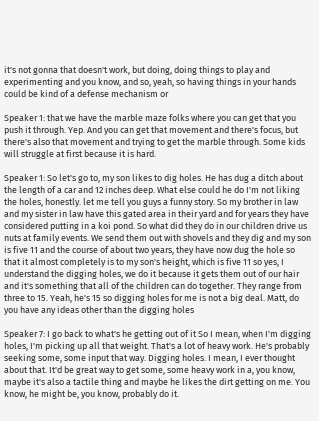it's not gonna that doesn't work, but doing, doing things to play and experimenting and you know, and so, yeah, so having things in your hands could be kind of a defense mechanism or

Speaker 1: that we have the marble maze folks where you can get that you push it through. Yep. And you can get that movement and there's focus, but there's also that movement and trying to get the marble through. Some kids will struggle at first because it is hard.

Speaker 1: So let's go to, my son likes to dig holes. He has dug a ditch about the length of a car and 12 inches deep. What else could he do I'm not liking the holes, honestly. let me tell you guys a funny story. So my brother in law and my sister in law have this gated area in their yard and for years they have considered putting in a koi pond. So what did they do in our children drive us nuts at family events. We send them out with shovels and they dig and my son is five 11 and the course of about two years, they have now dug the hole so that it almost completely is to my son's height, which is five 11 so yes, I understand the digging holes, we do it because it gets them out of our hair and it's something that all of the children can do together. They range from three to 15. Yeah, he's 15 so digging holes for me is not a big deal. Matt, do you have any ideas other than the digging holes

Speaker 7: I go back to what's he getting out of it So I mean, when I'm digging holes, I'm picking up all that weight. That's a lot of heavy work. He's probably seeking some, some input that way. Digging holes. I mean, I ever thought about that. It'd be great way to get some, some heavy work in a, you know, maybe it's also a tactile thing and maybe he likes the dirt getting on me. You know, he might be, you know, probably do it.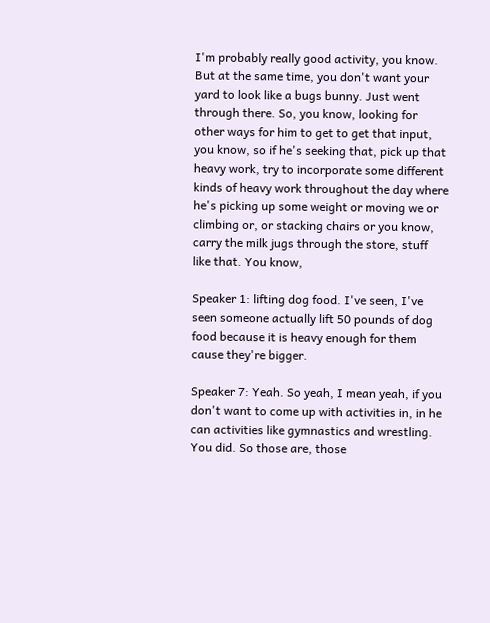I'm probably really good activity, you know. But at the same time, you don't want your yard to look like a bugs bunny. Just went through there. So, you know, looking for other ways for him to get to get that input, you know, so if he's seeking that, pick up that heavy work, try to incorporate some different kinds of heavy work throughout the day where he's picking up some weight or moving we or climbing or, or stacking chairs or you know, carry the milk jugs through the store, stuff like that. You know,

Speaker 1: lifting dog food. I've seen, I've seen someone actually lift 50 pounds of dog food because it is heavy enough for them cause they're bigger.

Speaker 7: Yeah. So yeah, I mean yeah, if you don't want to come up with activities in, in he can activities like gymnastics and wrestling. You did. So those are, those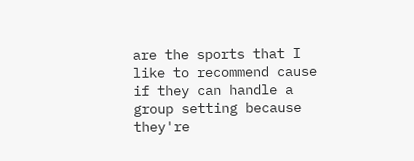are the sports that I like to recommend cause if they can handle a group setting because they're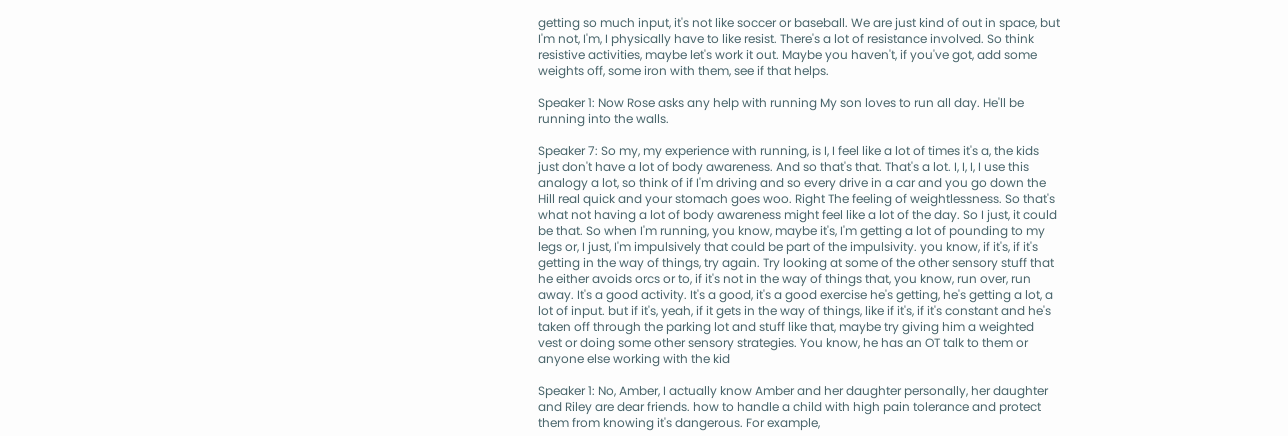getting so much input, it's not like soccer or baseball. We are just kind of out in space, but I'm not, I'm, I physically have to like resist. There's a lot of resistance involved. So think resistive activities, maybe let's work it out. Maybe you haven't, if you've got, add some weights off, some iron with them, see if that helps.

Speaker 1: Now Rose asks any help with running My son loves to run all day. He'll be running into the walls.

Speaker 7: So my, my experience with running, is I, I feel like a lot of times it's a, the kids just don't have a lot of body awareness. And so that's that. That's a lot. I, I, I, I use this analogy a lot, so think of if I'm driving and so every drive in a car and you go down the Hill real quick and your stomach goes woo. Right The feeling of weightlessness. So that's what not having a lot of body awareness might feel like a lot of the day. So I just, it could be that. So when I'm running, you know, maybe it's, I'm getting a lot of pounding to my legs or, I just, I'm impulsively that could be part of the impulsivity. you know, if it's, if it's getting in the way of things, try again. Try looking at some of the other sensory stuff that he either avoids orcs or to, if it's not in the way of things that, you know, run over, run away. It's a good activity. It's a good, it's a good exercise he's getting, he's getting a lot, a lot of input. but if it's, yeah, if it gets in the way of things, like if it's, if it's constant and he's taken off through the parking lot and stuff like that, maybe try giving him a weighted vest or doing some other sensory strategies. You know, he has an OT talk to them or anyone else working with the kid

Speaker 1: No, Amber, I actually know Amber and her daughter personally, her daughter and Riley are dear friends. how to handle a child with high pain tolerance and protect them from knowing it's dangerous. For example,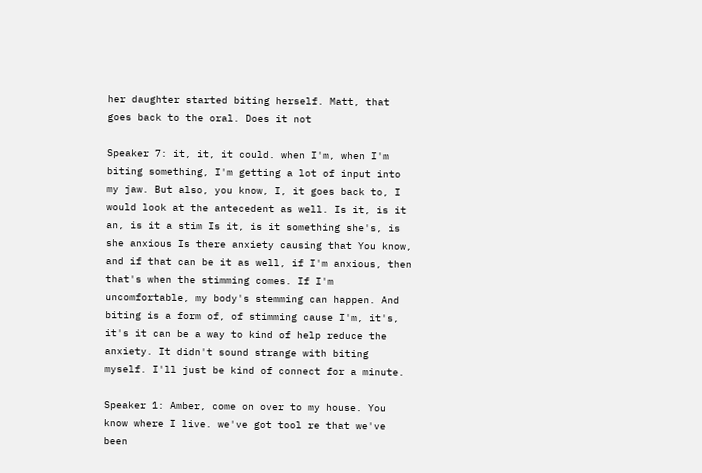her daughter started biting herself. Matt, that goes back to the oral. Does it not

Speaker 7: it, it, it could. when I'm, when I'm biting something, I'm getting a lot of input into my jaw. But also, you know, I, it goes back to, I would look at the antecedent as well. Is it, is it an, is it a stim Is it, is it something she's, is she anxious Is there anxiety causing that You know, and if that can be it as well, if I'm anxious, then that's when the stimming comes. If I'm uncomfortable, my body's stemming can happen. And biting is a form of, of stimming cause I'm, it's, it's it can be a way to kind of help reduce the anxiety. It didn't sound strange with biting myself. I'll just be kind of connect for a minute.

Speaker 1: Amber, come on over to my house. You know where I live. we've got tool re that we've been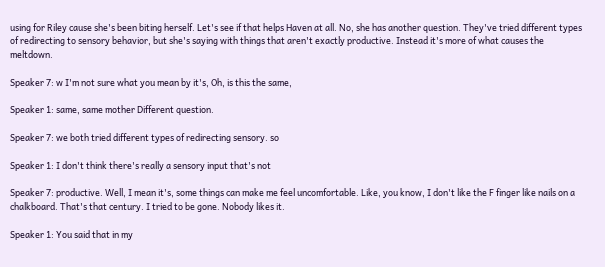using for Riley cause she's been biting herself. Let's see if that helps Haven at all. No, she has another question. They've tried different types of redirecting to sensory behavior, but she's saying with things that aren't exactly productive. Instead it's more of what causes the meltdown.

Speaker 7: w I'm not sure what you mean by it's, Oh, is this the same,

Speaker 1: same, same mother Different question.

Speaker 7: we both tried different types of redirecting sensory. so

Speaker 1: I don't think there's really a sensory input that's not

Speaker 7: productive. Well, I mean it's, some things can make me feel uncomfortable. Like, you know, I don't like the F finger like nails on a chalkboard. That's that century. I tried to be gone. Nobody likes it.

Speaker 1: You said that in my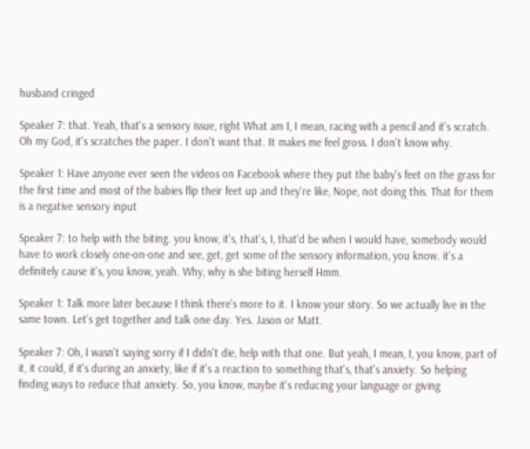husband cringed

Speaker 7: that. Yeah, that's a sensory issue, right What am I, I mean, racing with a pencil and it's scratch. Oh my God, it's scratches the paper. I don't want that. It makes me feel gross. I don't know why.

Speaker 1: Have anyone ever seen the videos on Facebook where they put the baby's feet on the grass for the first time and most of the babies flip their feet up and they're like, Nope, not doing this. That for them is a negative sensory input

Speaker 7: to help with the biting. you know, it's, that's, I, that'd be when I would have, somebody would have to work closely one-on-one and see, get, get some of the sensory information, you know. it's a definitely cause it's, you know, yeah. Why, why is she biting herself Hmm.

Speaker 1: Talk more later because I think there's more to it. I know your story. So we actually live in the same town. Let's get together and talk one day. Yes. Jason or Matt.

Speaker 7: Oh, I wasn't saying sorry if I didn't die, help with that one. But yeah, I mean, I, you know, part of it, it could, if it's during an anxiety, like if it's a reaction to something that's, that's anxiety. So helping finding ways to reduce that anxiety. So, you know, maybe it's reducing your language or giving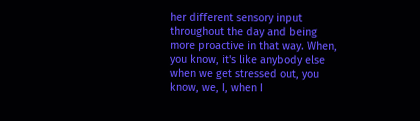her different sensory input throughout the day and being more proactive in that way. When, you know, it's like anybody else when we get stressed out, you know, we, I, when I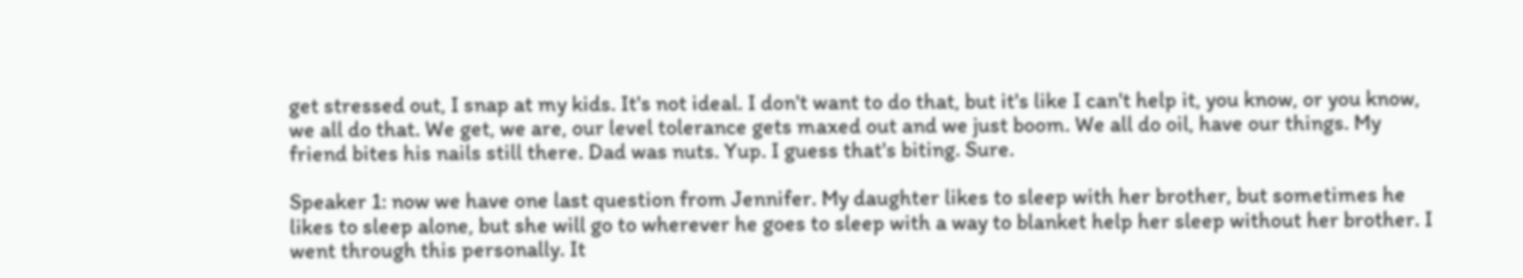get stressed out, I snap at my kids. It's not ideal. I don't want to do that, but it's like I can't help it, you know, or you know, we all do that. We get, we are, our level tolerance gets maxed out and we just boom. We all do oil, have our things. My friend bites his nails still there. Dad was nuts. Yup. I guess that's biting. Sure.

Speaker 1: now we have one last question from Jennifer. My daughter likes to sleep with her brother, but sometimes he likes to sleep alone, but she will go to wherever he goes to sleep with a way to blanket help her sleep without her brother. I went through this personally. It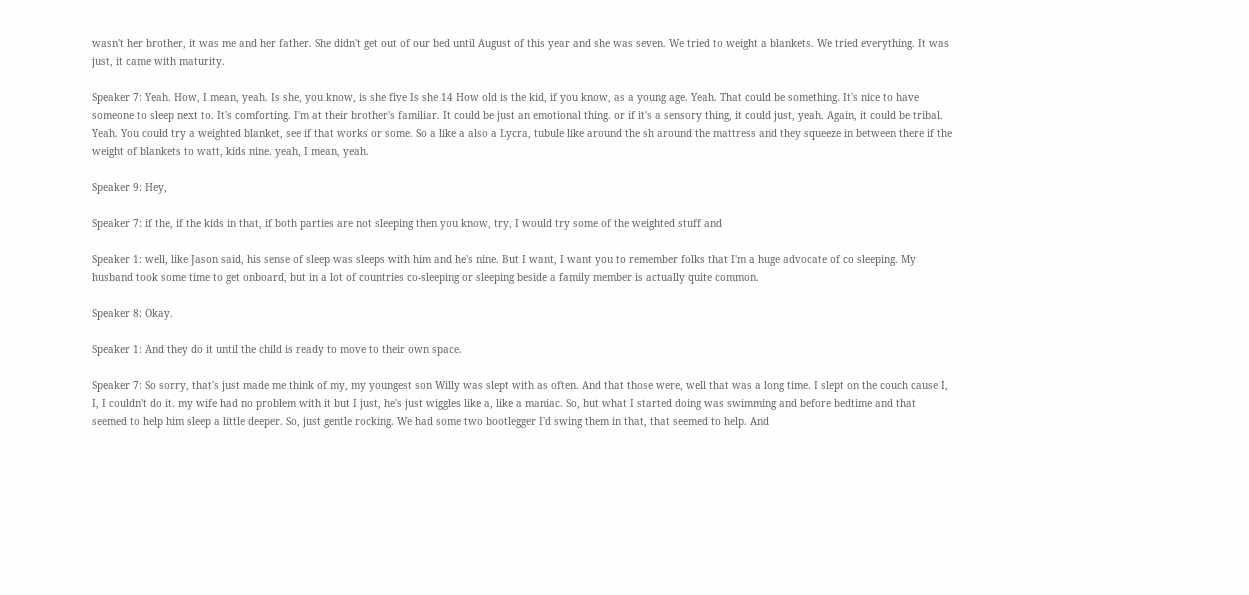wasn't her brother, it was me and her father. She didn't get out of our bed until August of this year and she was seven. We tried to weight a blankets. We tried everything. It was just, it came with maturity.

Speaker 7: Yeah. How, I mean, yeah. Is she, you know, is she five Is she 14 How old is the kid, if you know, as a young age. Yeah. That could be something. It's nice to have someone to sleep next to. It's comforting. I'm at their brother's familiar. It could be just an emotional thing. or if it's a sensory thing, it could just, yeah. Again, it could be tribal. Yeah. You could try a weighted blanket, see if that works or some. So a like a also a Lycra, tubule like around the sh around the mattress and they squeeze in between there if the weight of blankets to watt, kids nine. yeah, I mean, yeah.

Speaker 9: Hey,

Speaker 7: if the, if the kids in that, if both parties are not sleeping then you know, try, I would try some of the weighted stuff and

Speaker 1: well, like Jason said, his sense of sleep was sleeps with him and he's nine. But I want, I want you to remember folks that I'm a huge advocate of co sleeping. My husband took some time to get onboard, but in a lot of countries co-sleeping or sleeping beside a family member is actually quite common.

Speaker 8: Okay.

Speaker 1: And they do it until the child is ready to move to their own space.

Speaker 7: So sorry, that's just made me think of my, my youngest son Willy was slept with as often. And that those were, well that was a long time. I slept on the couch cause I, I, I couldn't do it. my wife had no problem with it but I just, he's just wiggles like a, like a maniac. So, but what I started doing was swimming and before bedtime and that seemed to help him sleep a little deeper. So, just gentle rocking. We had some two bootlegger I'd swing them in that, that seemed to help. And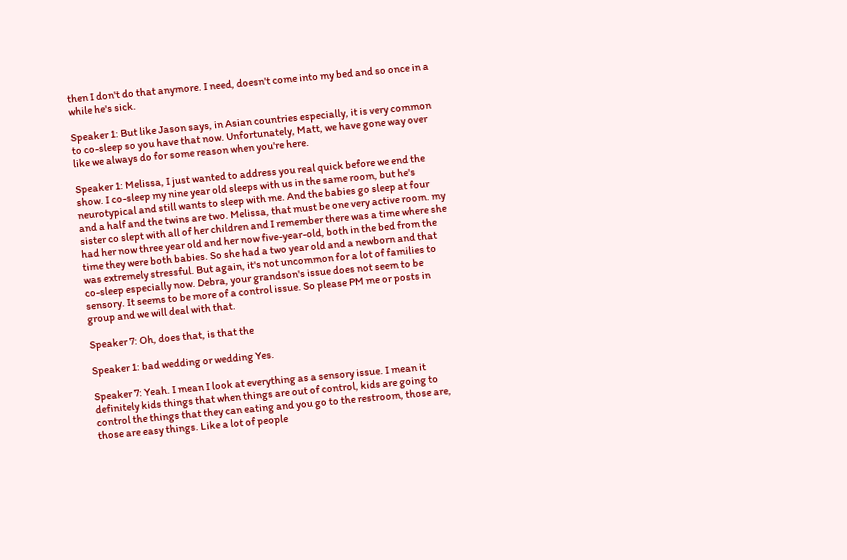then I don't do that anymore. I need, doesn't come into my bed and so once in a while he's sick.

Speaker 1: But like Jason says, in Asian countries especially, it is very common to co-sleep so you have that now. Unfortunately, Matt, we have gone way over like we always do for some reason when you're here.

Speaker 1: Melissa, I just wanted to address you real quick before we end the show. I co-sleep my nine year old sleeps with us in the same room, but he's neurotypical and still wants to sleep with me. And the babies go sleep at four and a half and the twins are two. Melissa, that must be one very active room. my sister co slept with all of her children and I remember there was a time where she had her now three year old and her now five-year-old, both in the bed from the time they were both babies. So she had a two year old and a newborn and that was extremely stressful. But again, it's not uncommon for a lot of families to co-sleep especially now. Debra, your grandson's issue does not seem to be sensory. It seems to be more of a control issue. So please PM me or posts in group and we will deal with that.

Speaker 7: Oh, does that, is that the

Speaker 1: bad wedding or wedding Yes.

Speaker 7: Yeah. I mean I look at everything as a sensory issue. I mean it definitely kids things that when things are out of control, kids are going to control the things that they can eating and you go to the restroom, those are, those are easy things. Like a lot of people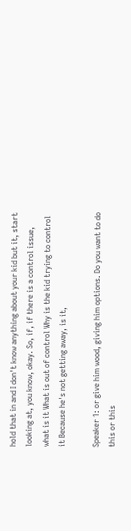hold that in and I don't know anything about your kid but it, start looking at, you know, okay. So, if, if there is a control issue, what is it What is out of control Why is the kid trying to control it Because he's not getting away, is it,

Speaker 1: or give him wood, giving him options. Do you want to do this or this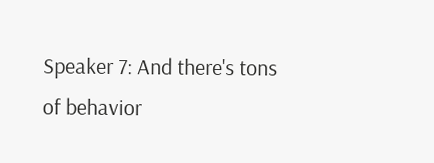Speaker 7: And there's tons of behavior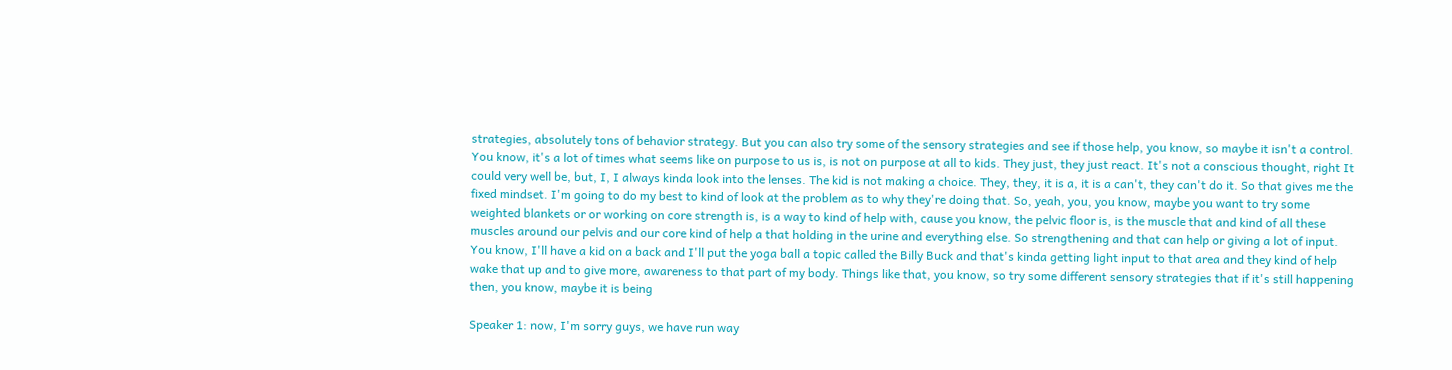strategies, absolutely tons of behavior strategy. But you can also try some of the sensory strategies and see if those help, you know, so maybe it isn't a control. You know, it's a lot of times what seems like on purpose to us is, is not on purpose at all to kids. They just, they just react. It's not a conscious thought, right It could very well be, but, I, I always kinda look into the lenses. The kid is not making a choice. They, they, it is a, it is a can't, they can't do it. So that gives me the fixed mindset. I'm going to do my best to kind of look at the problem as to why they're doing that. So, yeah, you, you know, maybe you want to try some weighted blankets or or working on core strength is, is a way to kind of help with, cause you know, the pelvic floor is, is the muscle that and kind of all these muscles around our pelvis and our core kind of help a that holding in the urine and everything else. So strengthening and that can help or giving a lot of input. You know, I'll have a kid on a back and I'll put the yoga ball a topic called the Billy Buck and that's kinda getting light input to that area and they kind of help wake that up and to give more, awareness to that part of my body. Things like that, you know, so try some different sensory strategies that if it's still happening then, you know, maybe it is being

Speaker 1: now, I'm sorry guys, we have run way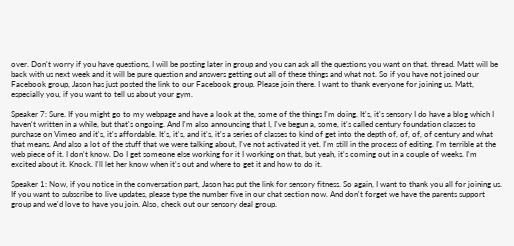over. Don't worry if you have questions, I will be posting later in group and you can ask all the questions you want on that. thread. Matt will be back with us next week and it will be pure question and answers getting out all of these things and what not. So if you have not joined our Facebook group, Jason has just posted the link to our Facebook group. Please join there. I want to thank everyone for joining us. Matt, especially you, if you want to tell us about your gym.

Speaker 7: Sure. If you might go to my webpage and have a look at the, some of the things I'm doing. It's, it's sensory I do have a blog which I haven't written in a while, but that's ongoing. And I'm also announcing that I, I've begun a, some, it's called century foundation classes to purchase on Vimeo and it's, it's affordable. It's, it's, and it's, it's a series of classes to kind of get into the depth of, of, of, of century and what that means. And also a lot of the stuff that we were talking about, I've not activated it yet. I'm still in the process of editing. I'm terrible at the web piece of it. I don't know. Do I get someone else working for it I working on that, but yeah, it's coming out in a couple of weeks. I'm excited about it. Knock. I'll let her know when it's out and where to get it and how to do it.

Speaker 1: Now, if you notice in the conversation part, Jason has put the link for sensory fitness. So again, I want to thank you all for joining us. If you want to subscribe to live updates, please type the number five in our chat section now. And don't forget we have the parents support group and we'd love to have you join. Also, check out our sensory deal group.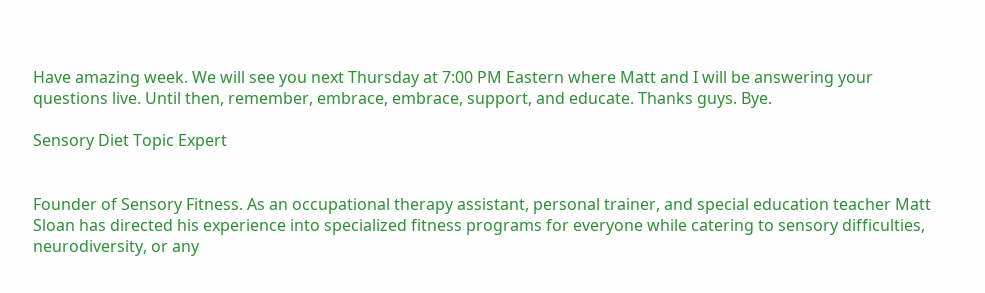Have amazing week. We will see you next Thursday at 7:00 PM Eastern where Matt and I will be answering your questions live. Until then, remember, embrace, embrace, support, and educate. Thanks guys. Bye.

Sensory Diet Topic Expert


Founder of Sensory Fitness. As an occupational therapy assistant, personal trainer, and special education teacher Matt Sloan has directed his experience into specialized fitness programs for everyone while catering to sensory difficulties, neurodiversity, or any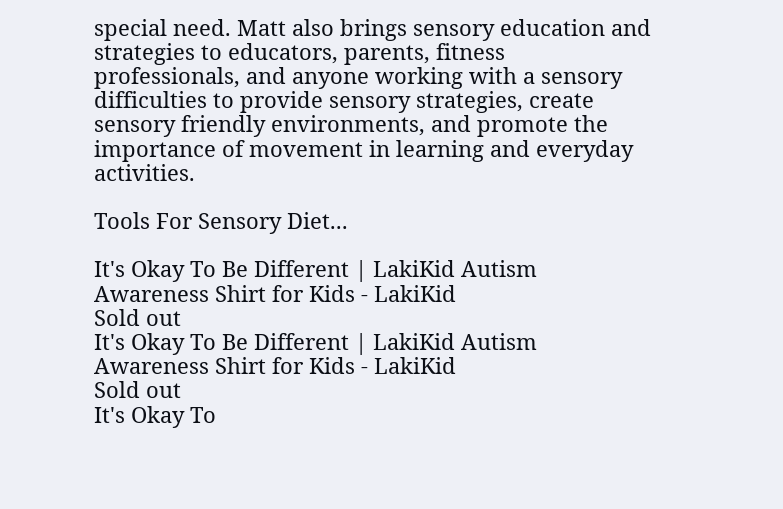special need. Matt also brings sensory education and strategies to educators, parents, fitness professionals, and anyone working with a sensory difficulties to provide sensory strategies, create sensory friendly environments, and promote the importance of movement in learning and everyday activities.

Tools For Sensory Diet...

It's Okay To Be Different | LakiKid Autism Awareness Shirt for Kids - LakiKid
Sold out
It's Okay To Be Different | LakiKid Autism Awareness Shirt for Kids - LakiKid
Sold out
It's Okay To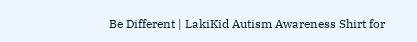Be Different | LakiKid Autism Awareness Shirt for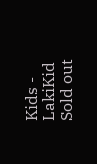Kids - LakiKid
Sold out